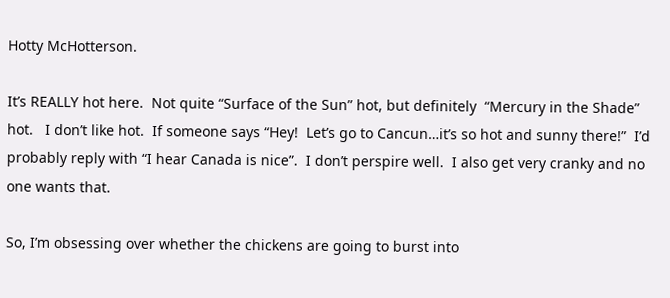Hotty McHotterson.

It’s REALLY hot here.  Not quite “Surface of the Sun” hot, but definitely  “Mercury in the Shade” hot.   I don’t like hot.  If someone says “Hey!  Let’s go to Cancun…it’s so hot and sunny there!”  I’d probably reply with “I hear Canada is nice”.  I don’t perspire well.  I also get very cranky and no one wants that.

So, I’m obsessing over whether the chickens are going to burst into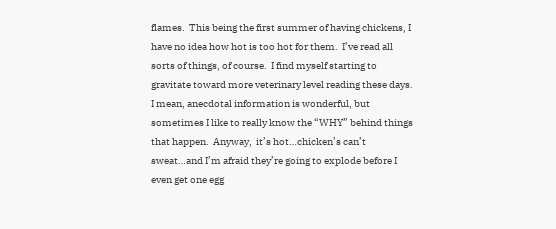flames.  This being the first summer of having chickens, I have no idea how hot is too hot for them.  I’ve read all sorts of things, of course.  I find myself starting to gravitate toward more veterinary level reading these days.  I mean, anecdotal information is wonderful, but sometimes I like to really know the “WHY” behind things that happen.  Anyway,  it’s hot…chicken’s can’t sweat…and I’m afraid they’re going to explode before I even get one egg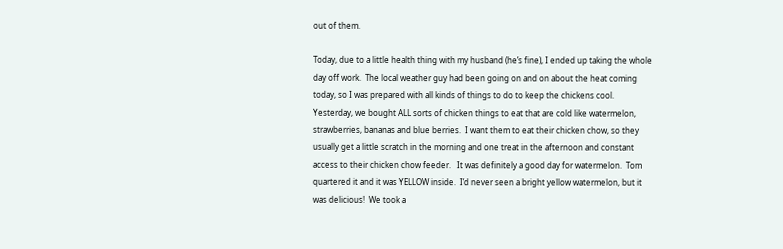out of them.

Today, due to a little health thing with my husband (he’s fine), I ended up taking the whole day off work.  The local weather guy had been going on and on about the heat coming today, so I was prepared with all kinds of things to do to keep the chickens cool.  Yesterday, we bought ALL sorts of chicken things to eat that are cold like watermelon, strawberries, bananas and blue berries.  I want them to eat their chicken chow, so they usually get a little scratch in the morning and one treat in the afternoon and constant access to their chicken chow feeder.   It was definitely a good day for watermelon.  Tom quartered it and it was YELLOW inside.  I’d never seen a bright yellow watermelon, but it was delicious!  We took a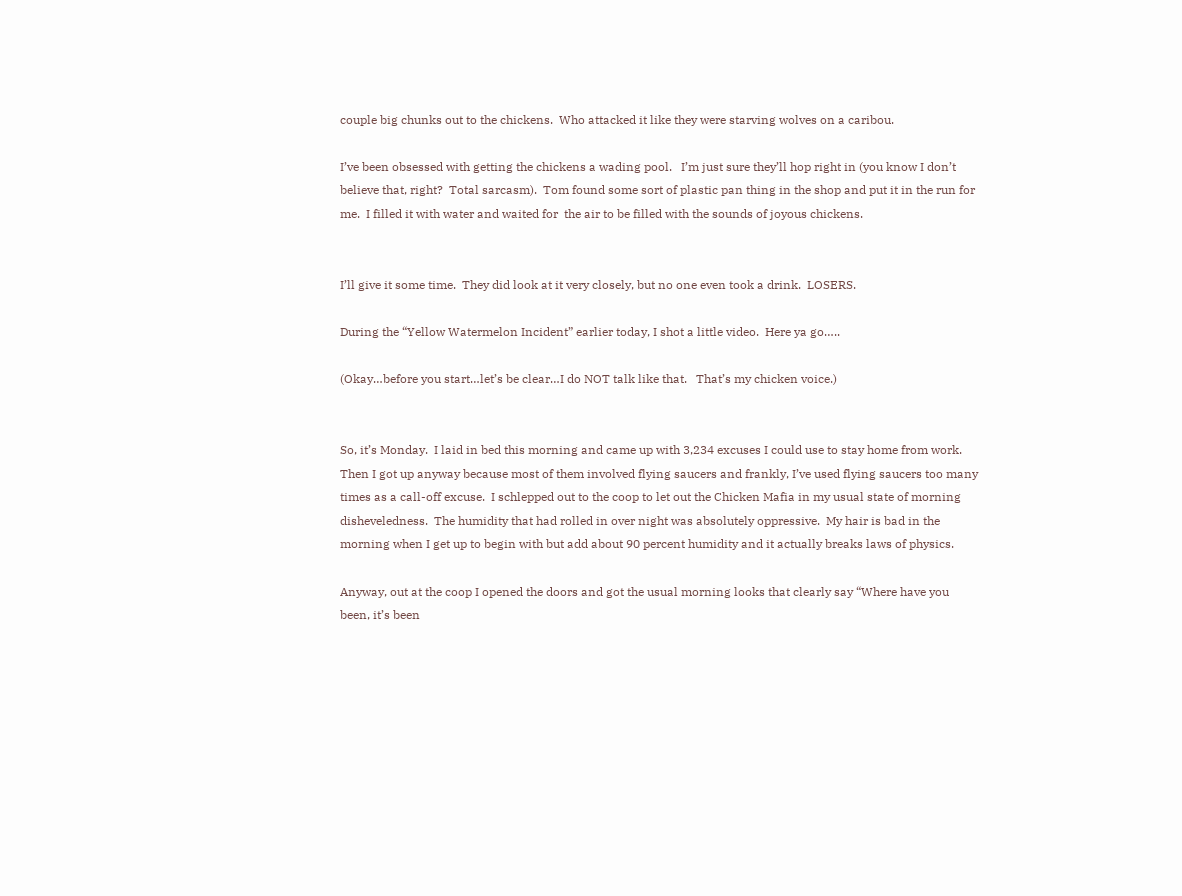couple big chunks out to the chickens.  Who attacked it like they were starving wolves on a caribou.

I’ve been obsessed with getting the chickens a wading pool.   I’m just sure they’ll hop right in (you know I don’t believe that, right?  Total sarcasm).  Tom found some sort of plastic pan thing in the shop and put it in the run for me.  I filled it with water and waited for  the air to be filled with the sounds of joyous chickens.


I’ll give it some time.  They did look at it very closely, but no one even took a drink.  LOSERS.

During the “Yellow Watermelon Incident” earlier today, I shot a little video.  Here ya go…..

(Okay…before you start…let’s be clear…I do NOT talk like that.   That’s my chicken voice.)


So, it’s Monday.  I laid in bed this morning and came up with 3,234 excuses I could use to stay home from work.  Then I got up anyway because most of them involved flying saucers and frankly, I’ve used flying saucers too many times as a call-off excuse.  I schlepped out to the coop to let out the Chicken Mafia in my usual state of morning disheveledness.  The humidity that had rolled in over night was absolutely oppressive.  My hair is bad in the morning when I get up to begin with but add about 90 percent humidity and it actually breaks laws of physics.

Anyway, out at the coop I opened the doors and got the usual morning looks that clearly say “Where have you been, it’s been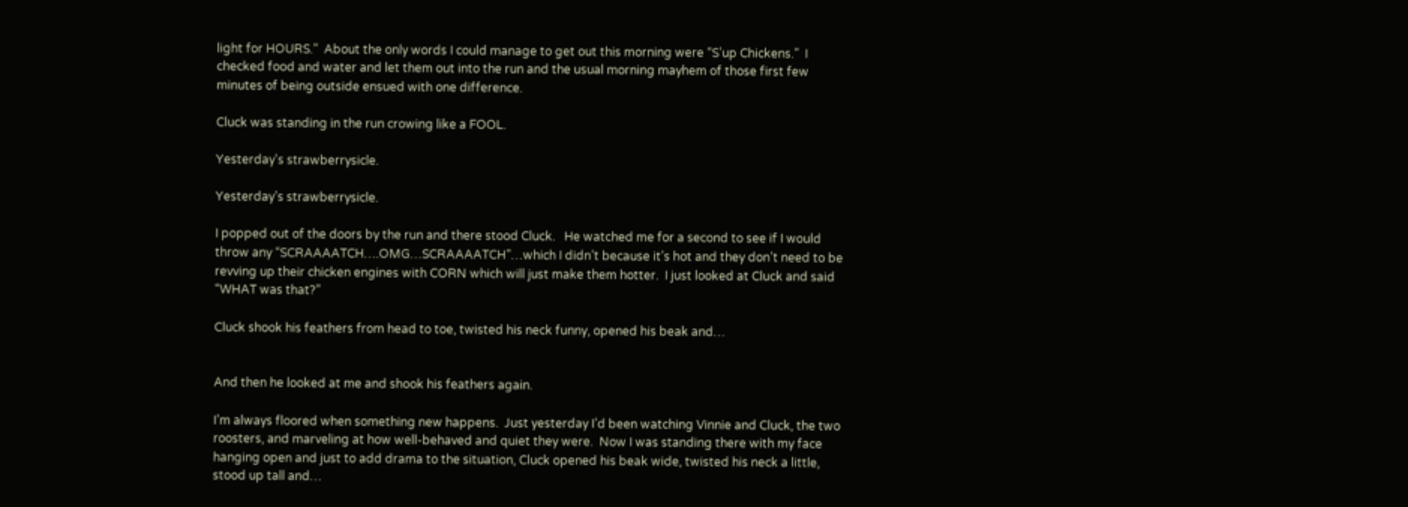light for HOURS.”  About the only words I could manage to get out this morning were “S’up Chickens.”  I checked food and water and let them out into the run and the usual morning mayhem of those first few minutes of being outside ensued with one difference.

Cluck was standing in the run crowing like a FOOL.

Yesterday's strawberrysicle.

Yesterday’s strawberrysicle.

I popped out of the doors by the run and there stood Cluck.   He watched me for a second to see if I would throw any “SCRAAAATCH….OMG…SCRAAAATCH”…which I didn’t because it’s hot and they don’t need to be revving up their chicken engines with CORN which will just make them hotter.  I just looked at Cluck and said “WHAT was that?”

Cluck shook his feathers from head to toe, twisted his neck funny, opened his beak and…


And then he looked at me and shook his feathers again.

I’m always floored when something new happens.  Just yesterday I’d been watching Vinnie and Cluck, the two roosters, and marveling at how well-behaved and quiet they were.  Now I was standing there with my face hanging open and just to add drama to the situation, Cluck opened his beak wide, twisted his neck a little, stood up tall and…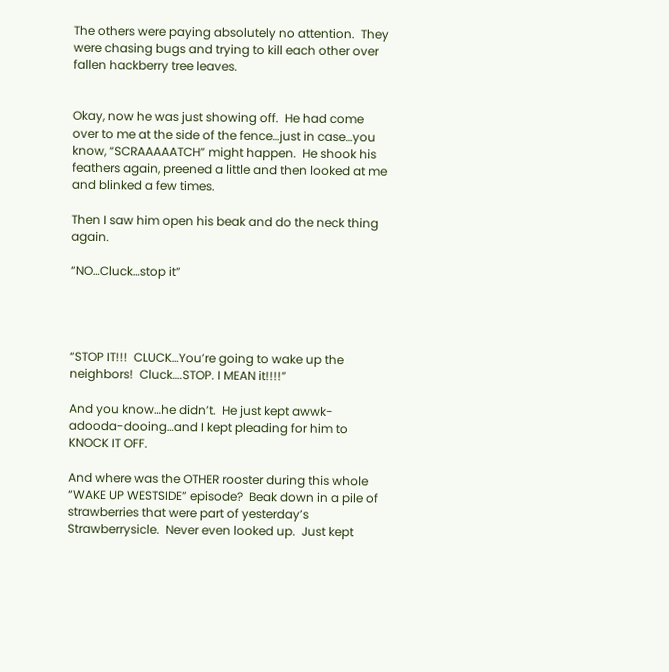The others were paying absolutely no attention.  They were chasing bugs and trying to kill each other over fallen hackberry tree leaves.


Okay, now he was just showing off.  He had come over to me at the side of the fence…just in case…you know, “SCRAAAAATCH” might happen.  He shook his feathers again, preened a little and then looked at me and blinked a few times.

Then I saw him open his beak and do the neck thing again.

“NO…Cluck…stop it”




“STOP IT!!!  CLUCK…You’re going to wake up the neighbors!  Cluck….STOP. I MEAN it!!!!”

And you know…he didn’t.  He just kept awwk-adooda-dooing…and I kept pleading for him to KNOCK IT OFF.

And where was the OTHER rooster during this whole “WAKE UP WESTSIDE” episode?  Beak down in a pile of strawberries that were part of yesterday’s Strawberrysicle.  Never even looked up.  Just kept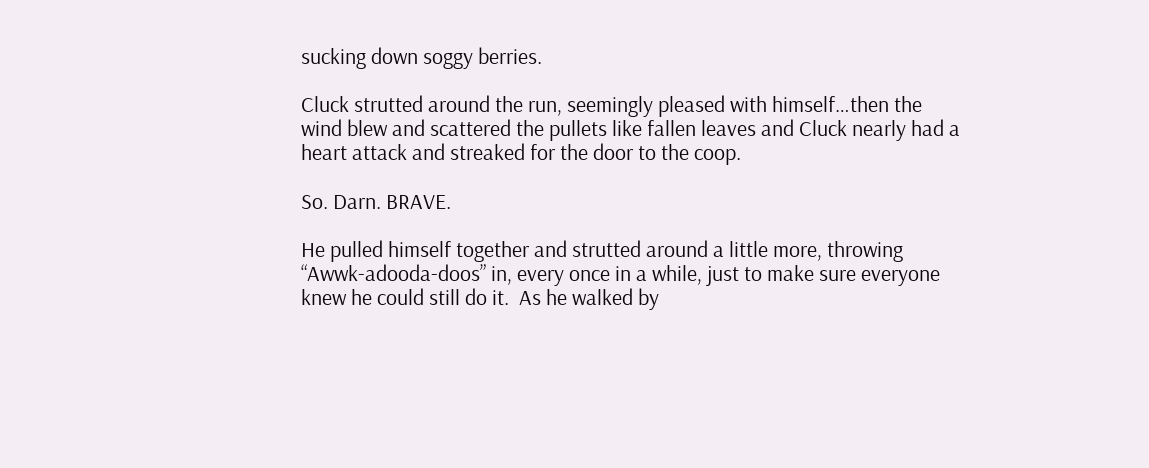sucking down soggy berries.

Cluck strutted around the run, seemingly pleased with himself…then the wind blew and scattered the pullets like fallen leaves and Cluck nearly had a heart attack and streaked for the door to the coop.

So. Darn. BRAVE.

He pulled himself together and strutted around a little more, throwing “Awwk-adooda-doos” in, every once in a while, just to make sure everyone knew he could still do it.  As he walked by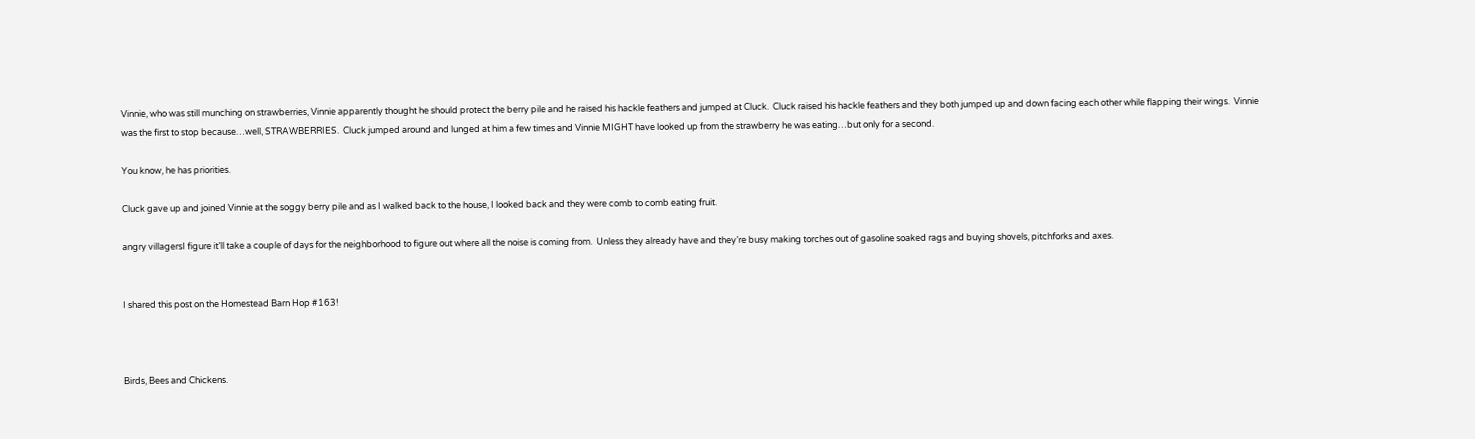Vinnie, who was still munching on strawberries, Vinnie apparently thought he should protect the berry pile and he raised his hackle feathers and jumped at Cluck.  Cluck raised his hackle feathers and they both jumped up and down facing each other while flapping their wings.  Vinnie was the first to stop because…well, STRAWBERRIES.  Cluck jumped around and lunged at him a few times and Vinnie MIGHT have looked up from the strawberry he was eating…but only for a second.

You know, he has priorities.

Cluck gave up and joined Vinnie at the soggy berry pile and as I walked back to the house, I looked back and they were comb to comb eating fruit.

angry villagersI figure it’ll take a couple of days for the neighborhood to figure out where all the noise is coming from.  Unless they already have and they’re busy making torches out of gasoline soaked rags and buying shovels, pitchforks and axes.


I shared this post on the Homestead Barn Hop #163!



Birds, Bees and Chickens.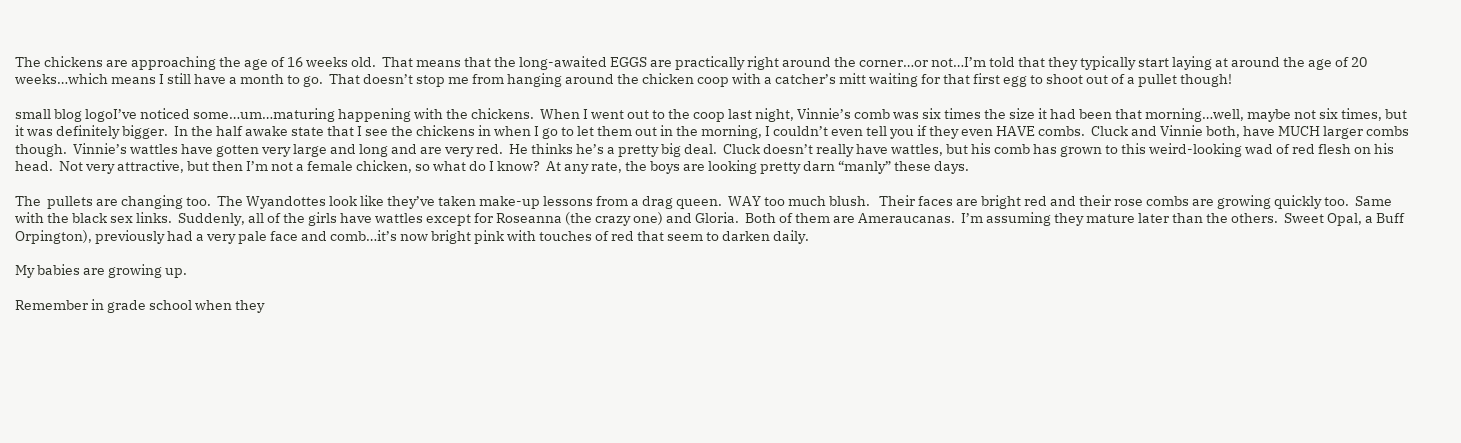The chickens are approaching the age of 16 weeks old.  That means that the long-awaited EGGS are practically right around the corner…or not…I’m told that they typically start laying at around the age of 20 weeks…which means I still have a month to go.  That doesn’t stop me from hanging around the chicken coop with a catcher’s mitt waiting for that first egg to shoot out of a pullet though!

small blog logoI’ve noticed some…um…maturing happening with the chickens.  When I went out to the coop last night, Vinnie’s comb was six times the size it had been that morning…well, maybe not six times, but it was definitely bigger.  In the half awake state that I see the chickens in when I go to let them out in the morning, I couldn’t even tell you if they even HAVE combs.  Cluck and Vinnie both, have MUCH larger combs though.  Vinnie’s wattles have gotten very large and long and are very red.  He thinks he’s a pretty big deal.  Cluck doesn’t really have wattles, but his comb has grown to this weird-looking wad of red flesh on his head.  Not very attractive, but then I’m not a female chicken, so what do I know?  At any rate, the boys are looking pretty darn “manly” these days.

The  pullets are changing too.  The Wyandottes look like they’ve taken make-up lessons from a drag queen.  WAY too much blush.   Their faces are bright red and their rose combs are growing quickly too.  Same with the black sex links.  Suddenly, all of the girls have wattles except for Roseanna (the crazy one) and Gloria.  Both of them are Ameraucanas.  I’m assuming they mature later than the others.  Sweet Opal, a Buff Orpington), previously had a very pale face and comb…it’s now bright pink with touches of red that seem to darken daily.

My babies are growing up.

Remember in grade school when they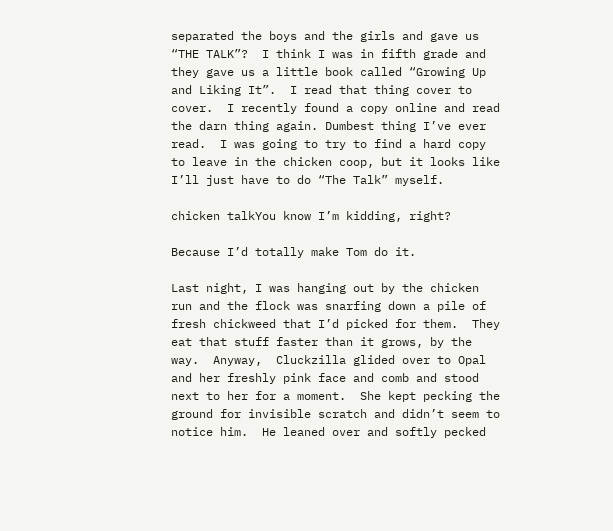separated the boys and the girls and gave us “THE TALK”?  I think I was in fifth grade and they gave us a little book called “Growing Up and Liking It”.  I read that thing cover to cover.  I recently found a copy online and read the darn thing again. Dumbest thing I’ve ever read.  I was going to try to find a hard copy to leave in the chicken coop, but it looks like I’ll just have to do “The Talk” myself.

chicken talkYou know I’m kidding, right?

Because I’d totally make Tom do it.

Last night, I was hanging out by the chicken run and the flock was snarfing down a pile of fresh chickweed that I’d picked for them.  They eat that stuff faster than it grows, by the way.  Anyway,  Cluckzilla glided over to Opal and her freshly pink face and comb and stood next to her for a moment.  She kept pecking the ground for invisible scratch and didn’t seem to notice him.  He leaned over and softly pecked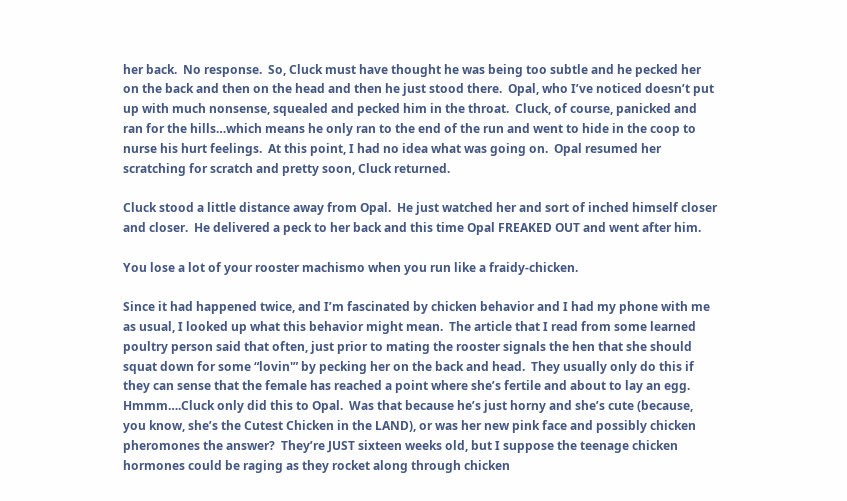her back.  No response.  So, Cluck must have thought he was being too subtle and he pecked her on the back and then on the head and then he just stood there.  Opal, who I’ve noticed doesn’t put up with much nonsense, squealed and pecked him in the throat.  Cluck, of course, panicked and ran for the hills…which means he only ran to the end of the run and went to hide in the coop to nurse his hurt feelings.  At this point, I had no idea what was going on.  Opal resumed her scratching for scratch and pretty soon, Cluck returned.

Cluck stood a little distance away from Opal.  He just watched her and sort of inched himself closer and closer.  He delivered a peck to her back and this time Opal FREAKED OUT and went after him.

You lose a lot of your rooster machismo when you run like a fraidy-chicken.

Since it had happened twice, and I’m fascinated by chicken behavior and I had my phone with me as usual, I looked up what this behavior might mean.  The article that I read from some learned poultry person said that often, just prior to mating the rooster signals the hen that she should squat down for some “lovin'” by pecking her on the back and head.  They usually only do this if they can sense that the female has reached a point where she’s fertile and about to lay an egg.  Hmmm….Cluck only did this to Opal.  Was that because he’s just horny and she’s cute (because, you know, she’s the Cutest Chicken in the LAND), or was her new pink face and possibly chicken pheromones the answer?  They’re JUST sixteen weeks old, but I suppose the teenage chicken hormones could be raging as they rocket along through chicken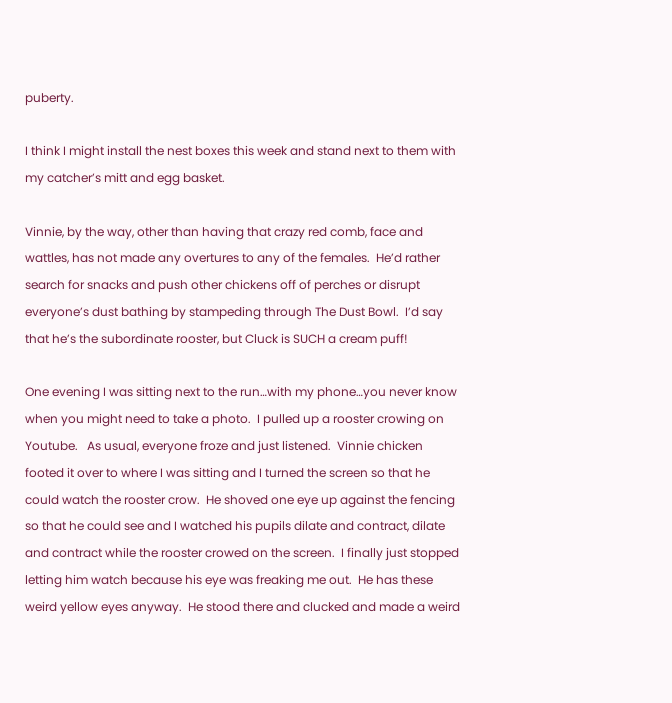puberty.

I think I might install the nest boxes this week and stand next to them with my catcher’s mitt and egg basket.

Vinnie, by the way, other than having that crazy red comb, face and wattles, has not made any overtures to any of the females.  He’d rather search for snacks and push other chickens off of perches or disrupt everyone’s dust bathing by stampeding through The Dust Bowl.  I’d say that he’s the subordinate rooster, but Cluck is SUCH a cream puff!

One evening I was sitting next to the run…with my phone…you never know when you might need to take a photo.  I pulled up a rooster crowing on Youtube.   As usual, everyone froze and just listened.  Vinnie chicken footed it over to where I was sitting and I turned the screen so that he could watch the rooster crow.  He shoved one eye up against the fencing so that he could see and I watched his pupils dilate and contract, dilate and contract while the rooster crowed on the screen.  I finally just stopped letting him watch because his eye was freaking me out.  He has these weird yellow eyes anyway.  He stood there and clucked and made a weird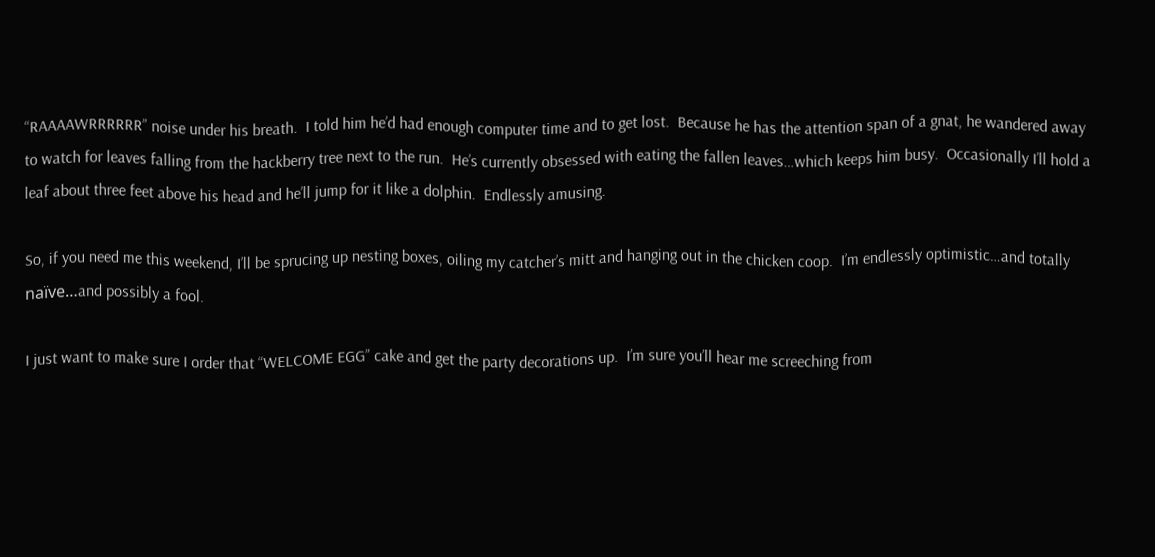“RAAAAWRRRRRR” noise under his breath.  I told him he’d had enough computer time and to get lost.  Because he has the attention span of a gnat, he wandered away to watch for leaves falling from the hackberry tree next to the run.  He’s currently obsessed with eating the fallen leaves…which keeps him busy.  Occasionally I’ll hold a leaf about three feet above his head and he’ll jump for it like a dolphin.  Endlessly amusing.

So, if you need me this weekend, I’ll be sprucing up nesting boxes, oiling my catcher’s mitt and hanging out in the chicken coop.  I’m endlessly optimistic…and totally naïve…and possibly a fool.

I just want to make sure I order that “WELCOME EGG” cake and get the party decorations up.  I’m sure you’ll hear me screeching from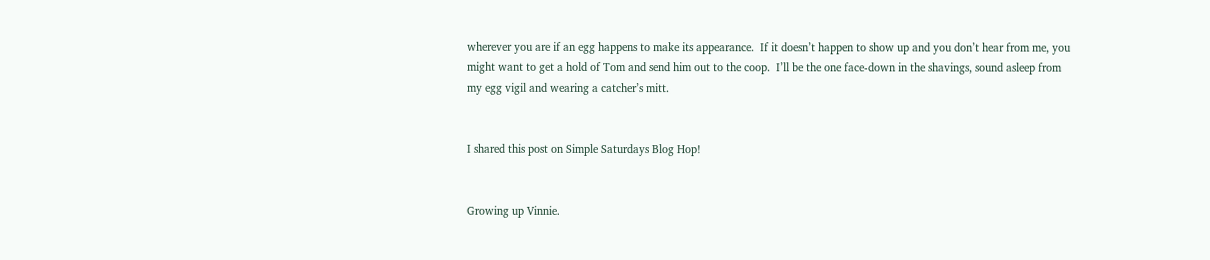wherever you are if an egg happens to make its appearance.  If it doesn’t happen to show up and you don’t hear from me, you might want to get a hold of Tom and send him out to the coop.  I’ll be the one face-down in the shavings, sound asleep from my egg vigil and wearing a catcher’s mitt.


I shared this post on Simple Saturdays Blog Hop!


Growing up Vinnie.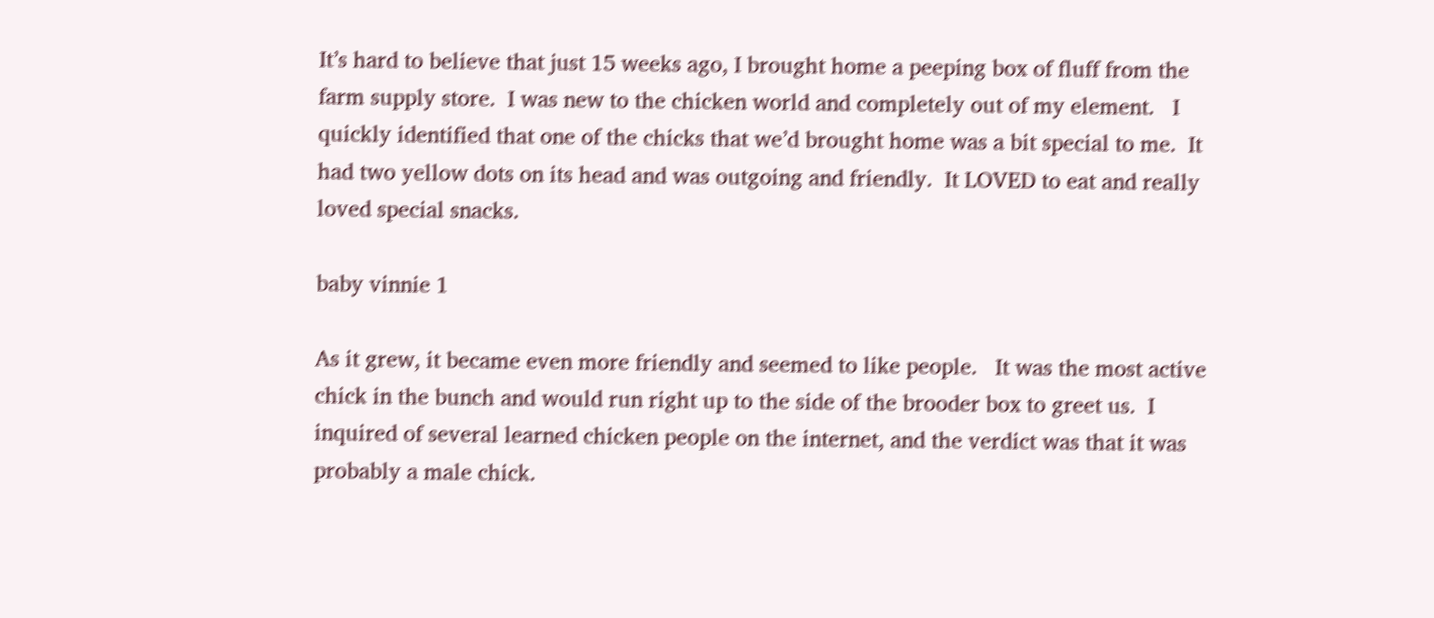It’s hard to believe that just 15 weeks ago, I brought home a peeping box of fluff from the farm supply store.  I was new to the chicken world and completely out of my element.   I quickly identified that one of the chicks that we’d brought home was a bit special to me.  It had two yellow dots on its head and was outgoing and friendly.  It LOVED to eat and really loved special snacks.

baby vinnie 1

As it grew, it became even more friendly and seemed to like people.   It was the most active chick in the bunch and would run right up to the side of the brooder box to greet us.  I inquired of several learned chicken people on the internet, and the verdict was that it was probably a male chick.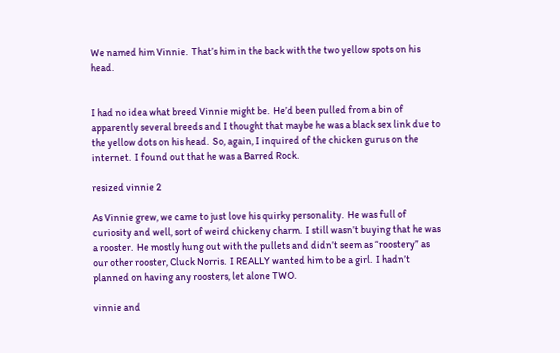We named him Vinnie.  That’s him in the back with the two yellow spots on his head.


I had no idea what breed Vinnie might be.  He’d been pulled from a bin of apparently several breeds and I thought that maybe he was a black sex link due to the yellow dots on his head.  So, again, I inquired of the chicken gurus on the internet.  I found out that he was a Barred Rock.

resized vinnie 2

As Vinnie grew, we came to just love his quirky personality.  He was full of curiosity and well, sort of weird chickeny charm.  I still wasn’t buying that he was a rooster.  He mostly hung out with the pullets and didn’t seem as “roostery” as our other rooster, Cluck Norris.  I REALLY wanted him to be a girl.  I hadn’t planned on having any roosters, let alone TWO.

vinnie and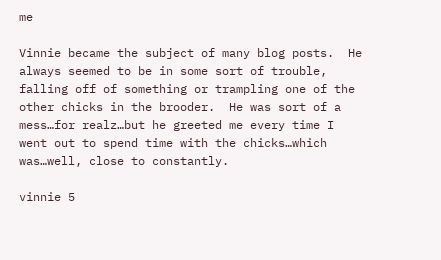me

Vinnie became the subject of many blog posts.  He always seemed to be in some sort of trouble, falling off of something or trampling one of the other chicks in the brooder.  He was sort of a mess…for realz…but he greeted me every time I went out to spend time with the chicks…which was…well, close to constantly.

vinnie 5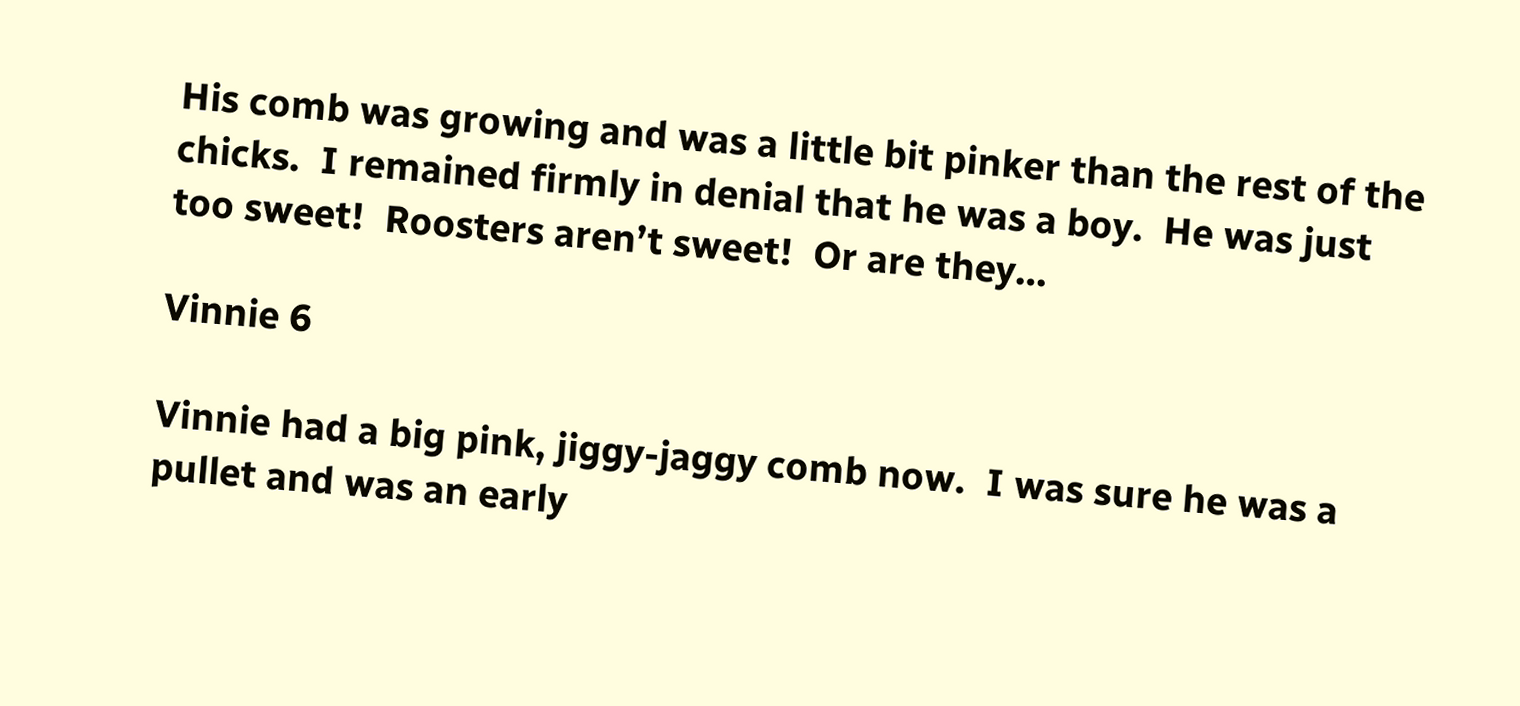His comb was growing and was a little bit pinker than the rest of the chicks.  I remained firmly in denial that he was a boy.  He was just too sweet!  Roosters aren’t sweet!  Or are they…

Vinnie 6

Vinnie had a big pink, jiggy-jaggy comb now.  I was sure he was a pullet and was an early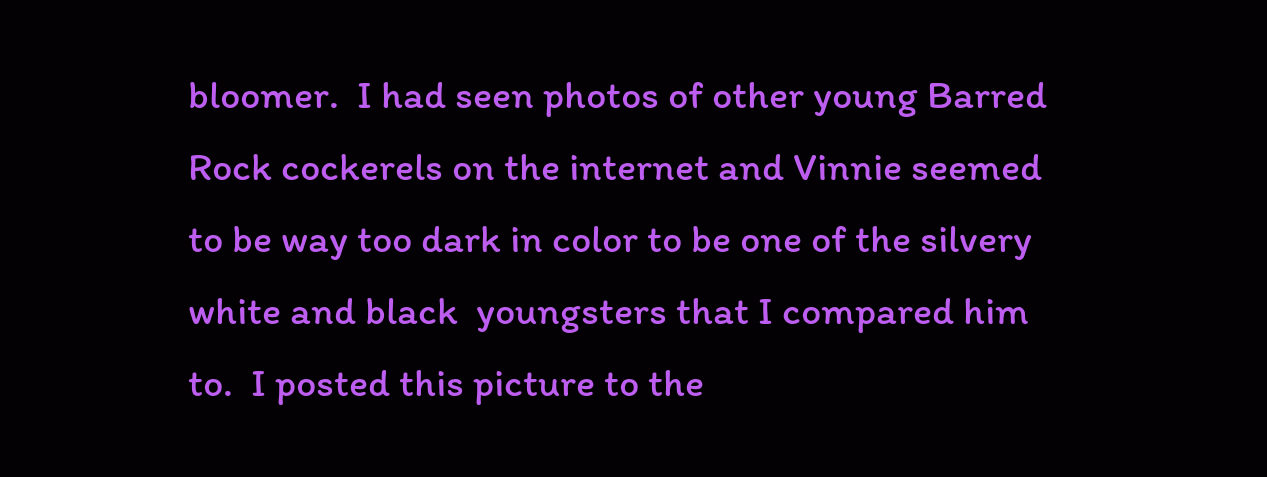bloomer.  I had seen photos of other young Barred Rock cockerels on the internet and Vinnie seemed to be way too dark in color to be one of the silvery white and black  youngsters that I compared him to.  I posted this picture to the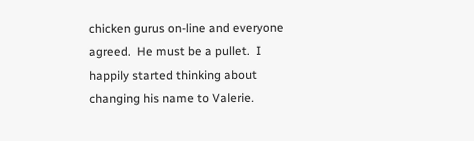chicken gurus on-line and everyone agreed.  He must be a pullet.  I happily started thinking about changing his name to Valerie.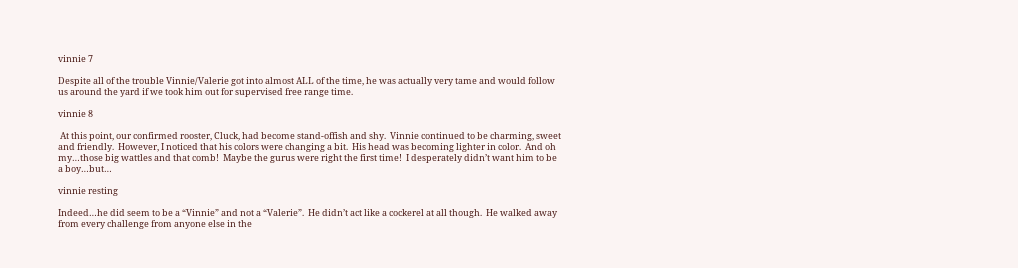vinnie 7

Despite all of the trouble Vinnie/Valerie got into almost ALL of the time, he was actually very tame and would follow us around the yard if we took him out for supervised free range time.

vinnie 8

 At this point, our confirmed rooster, Cluck, had become stand-offish and shy.  Vinnie continued to be charming, sweet and friendly.  However, I noticed that his colors were changing a bit.  His head was becoming lighter in color.  And oh my…those big wattles and that comb!  Maybe the gurus were right the first time!  I desperately didn’t want him to be a boy…but…

vinnie resting

Indeed…he did seem to be a “Vinnie” and not a “Valerie”.  He didn’t act like a cockerel at all though.  He walked away from every challenge from anyone else in the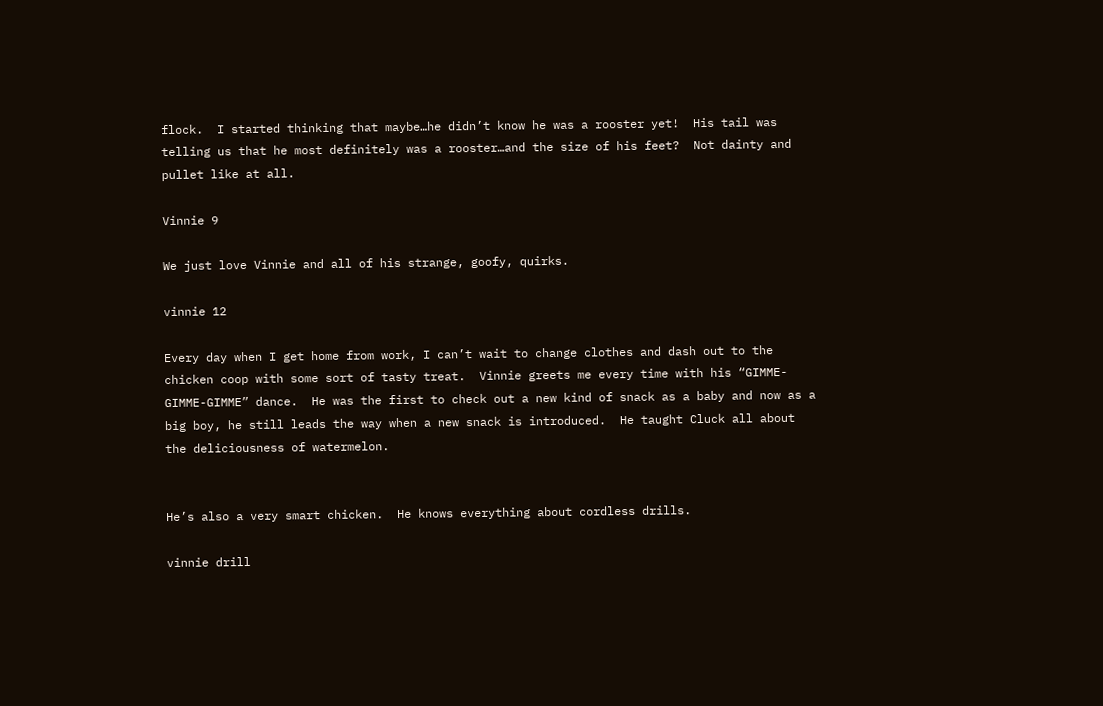flock.  I started thinking that maybe…he didn’t know he was a rooster yet!  His tail was telling us that he most definitely was a rooster…and the size of his feet?  Not dainty and pullet like at all.

Vinnie 9

We just love Vinnie and all of his strange, goofy, quirks.

vinnie 12

Every day when I get home from work, I can’t wait to change clothes and dash out to the chicken coop with some sort of tasty treat.  Vinnie greets me every time with his “GIMME-GIMME-GIMME” dance.  He was the first to check out a new kind of snack as a baby and now as a big boy, he still leads the way when a new snack is introduced.  He taught Cluck all about the deliciousness of watermelon.


He’s also a very smart chicken.  He knows everything about cordless drills.

vinnie drill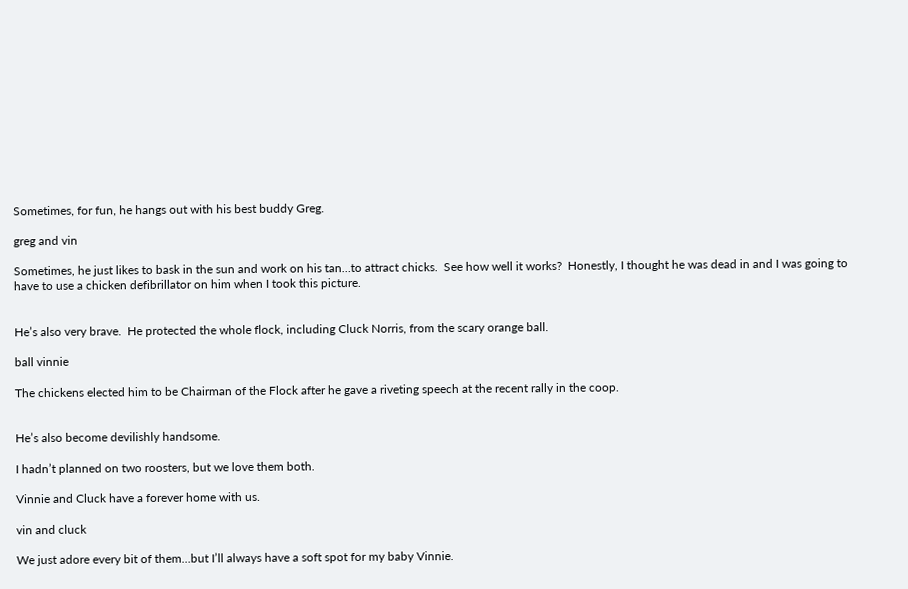Sometimes, for fun, he hangs out with his best buddy Greg.

greg and vin

Sometimes, he just likes to bask in the sun and work on his tan…to attract chicks.  See how well it works?  Honestly, I thought he was dead in and I was going to have to use a chicken defibrillator on him when I took this picture.


He’s also very brave.  He protected the whole flock, including Cluck Norris, from the scary orange ball.

ball vinnie

The chickens elected him to be Chairman of the Flock after he gave a riveting speech at the recent rally in the coop.


He’s also become devilishly handsome.

I hadn’t planned on two roosters, but we love them both.

Vinnie and Cluck have a forever home with us.

vin and cluck

We just adore every bit of them…but I’ll always have a soft spot for my baby Vinnie.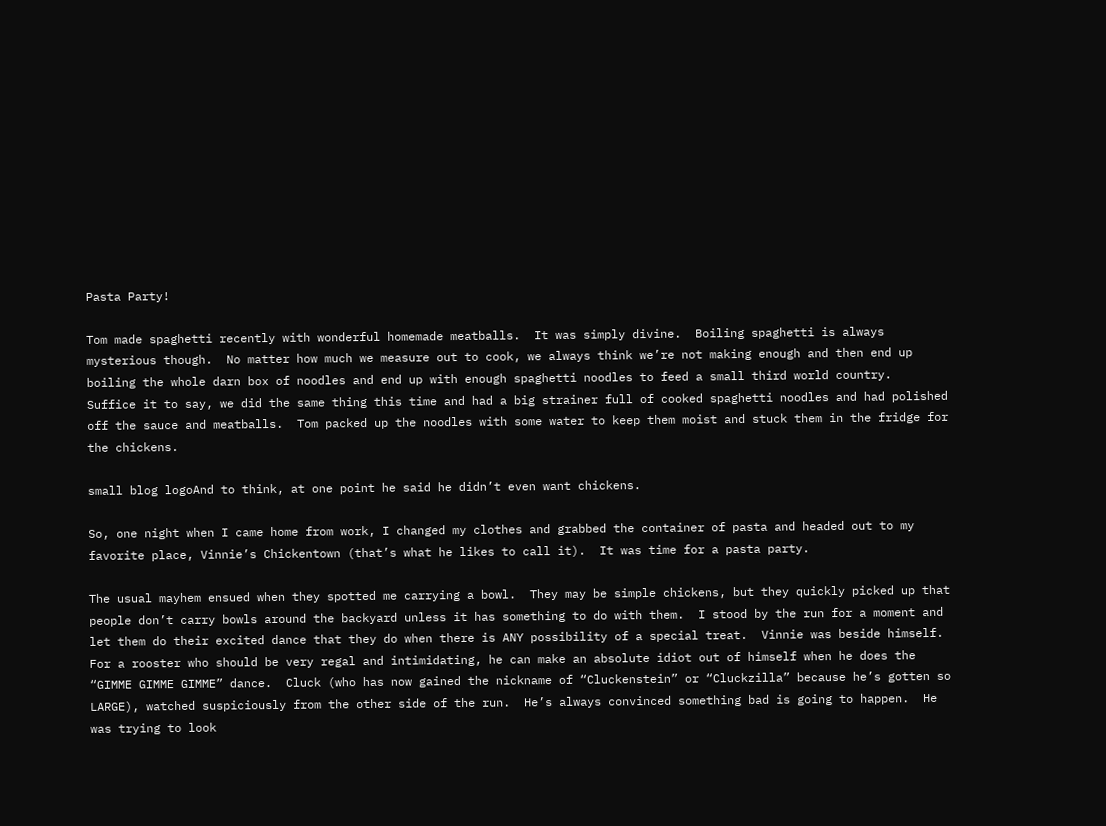Pasta Party!

Tom made spaghetti recently with wonderful homemade meatballs.  It was simply divine.  Boiling spaghetti is always mysterious though.  No matter how much we measure out to cook, we always think we’re not making enough and then end up boiling the whole darn box of noodles and end up with enough spaghetti noodles to feed a small third world country.  Suffice it to say, we did the same thing this time and had a big strainer full of cooked spaghetti noodles and had polished off the sauce and meatballs.  Tom packed up the noodles with some water to keep them moist and stuck them in the fridge for the chickens.

small blog logoAnd to think, at one point he said he didn’t even want chickens.

So, one night when I came home from work, I changed my clothes and grabbed the container of pasta and headed out to my favorite place, Vinnie’s Chickentown (that’s what he likes to call it).  It was time for a pasta party.

The usual mayhem ensued when they spotted me carrying a bowl.  They may be simple chickens, but they quickly picked up that people don’t carry bowls around the backyard unless it has something to do with them.  I stood by the run for a moment and let them do their excited dance that they do when there is ANY possibility of a special treat.  Vinnie was beside himself.  For a rooster who should be very regal and intimidating, he can make an absolute idiot out of himself when he does the “GIMME GIMME GIMME” dance.  Cluck (who has now gained the nickname of “Cluckenstein” or “Cluckzilla” because he’s gotten so LARGE), watched suspiciously from the other side of the run.  He’s always convinced something bad is going to happen.  He was trying to look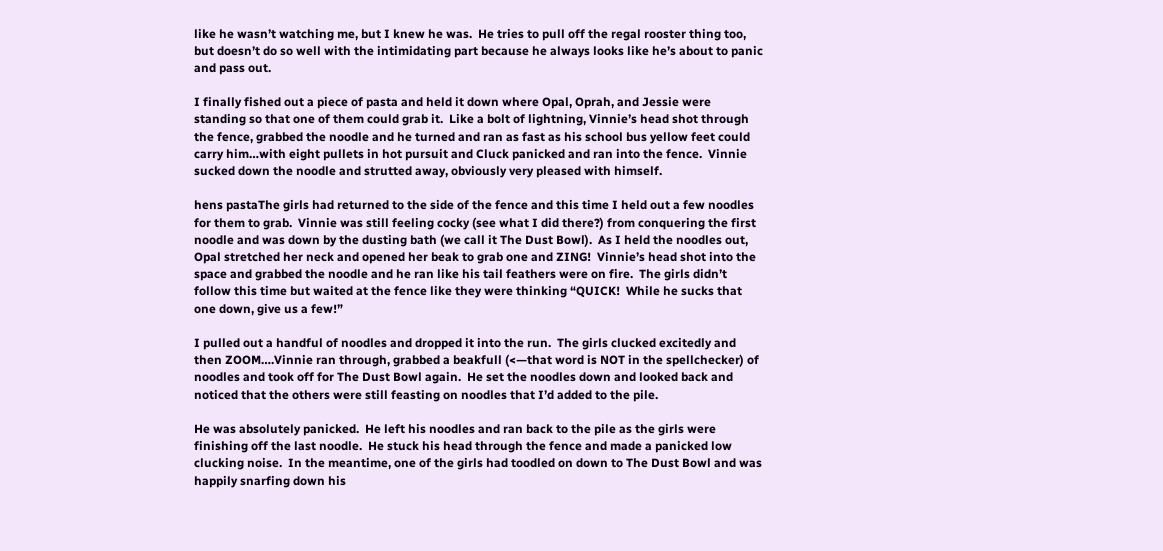like he wasn’t watching me, but I knew he was.  He tries to pull off the regal rooster thing too, but doesn’t do so well with the intimidating part because he always looks like he’s about to panic and pass out.

I finally fished out a piece of pasta and held it down where Opal, Oprah, and Jessie were standing so that one of them could grab it.  Like a bolt of lightning, Vinnie’s head shot through the fence, grabbed the noodle and he turned and ran as fast as his school bus yellow feet could carry him…with eight pullets in hot pursuit and Cluck panicked and ran into the fence.  Vinnie sucked down the noodle and strutted away, obviously very pleased with himself.

hens pastaThe girls had returned to the side of the fence and this time I held out a few noodles for them to grab.  Vinnie was still feeling cocky (see what I did there?) from conquering the first noodle and was down by the dusting bath (we call it The Dust Bowl).  As I held the noodles out, Opal stretched her neck and opened her beak to grab one and ZING!  Vinnie’s head shot into the space and grabbed the noodle and he ran like his tail feathers were on fire.  The girls didn’t follow this time but waited at the fence like they were thinking “QUICK!  While he sucks that one down, give us a few!”

I pulled out a handful of noodles and dropped it into the run.  The girls clucked excitedly and then ZOOM….Vinnie ran through, grabbed a beakfull (<—that word is NOT in the spellchecker) of noodles and took off for The Dust Bowl again.  He set the noodles down and looked back and noticed that the others were still feasting on noodles that I’d added to the pile.

He was absolutely panicked.  He left his noodles and ran back to the pile as the girls were finishing off the last noodle.  He stuck his head through the fence and made a panicked low clucking noise.  In the meantime, one of the girls had toodled on down to The Dust Bowl and was happily snarfing down his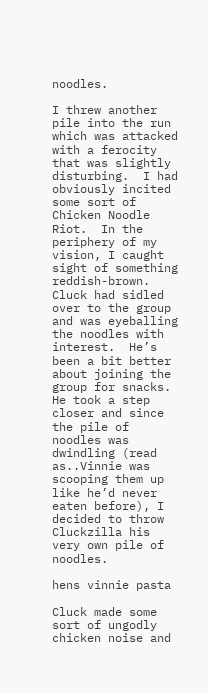noodles.

I threw another pile into the run which was attacked with a ferocity that was slightly disturbing.  I had obviously incited some sort of Chicken Noodle Riot.  In the periphery of my vision, I caught sight of something reddish-brown.  Cluck had sidled over to the group and was eyeballing the noodles with interest.  He’s been a bit better about joining the group for snacks.  He took a step closer and since the pile of noodles was dwindling (read as..Vinnie was scooping them up like he’d never eaten before), I decided to throw Cluckzilla his very own pile of noodles.

hens vinnie pasta

Cluck made some sort of ungodly chicken noise and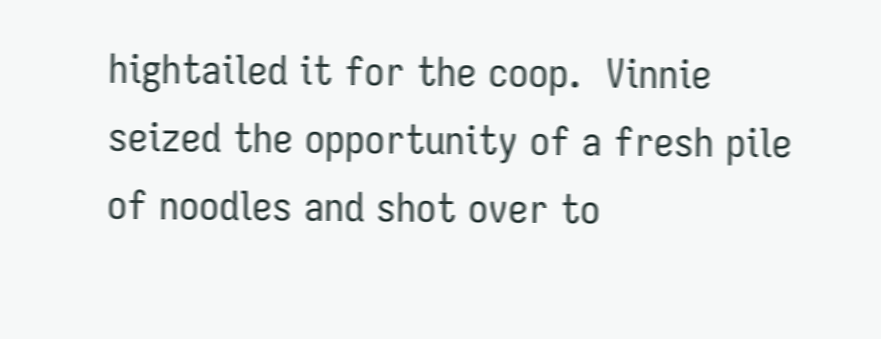hightailed it for the coop.  Vinnie seized the opportunity of a fresh pile of noodles and shot over to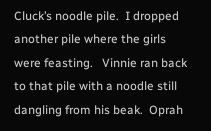Cluck’s noodle pile.  I dropped another pile where the girls were feasting.   Vinnie ran back to that pile with a noodle still dangling from his beak.  Oprah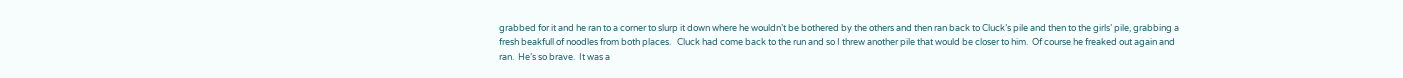grabbed for it and he ran to a corner to slurp it down where he wouldn’t be bothered by the others and then ran back to Cluck’s pile and then to the girls’ pile, grabbing a fresh beakfull of noodles from both places.   Cluck had come back to the run and so I threw another pile that would be closer to him.  Of course he freaked out again and ran.  He’s so brave.  It was a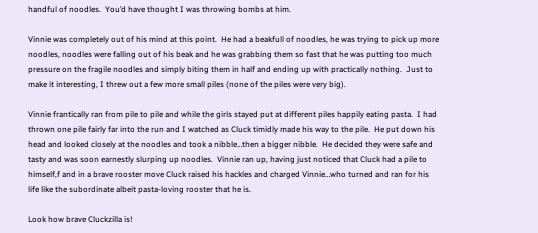handful of noodles.  You’d have thought I was throwing bombs at him.

Vinnie was completely out of his mind at this point.  He had a beakfull of noodles, he was trying to pick up more noodles, noodles were falling out of his beak and he was grabbing them so fast that he was putting too much pressure on the fragile noodles and simply biting them in half and ending up with practically nothing.  Just to make it interesting, I threw out a few more small piles (none of the piles were very big).

Vinnie frantically ran from pile to pile and while the girls stayed put at different piles happily eating pasta.  I had thrown one pile fairly far into the run and I watched as Cluck timidly made his way to the pile.  He put down his head and looked closely at the noodles and took a nibble…then a bigger nibble.  He decided they were safe and tasty and was soon earnestly slurping up noodles.  Vinnie ran up, having just noticed that Cluck had a pile to himself,f and in a brave rooster move Cluck raised his hackles and charged Vinnie…who turned and ran for his life like the subordinate albeit pasta-loving rooster that he is.

Look how brave Cluckzilla is!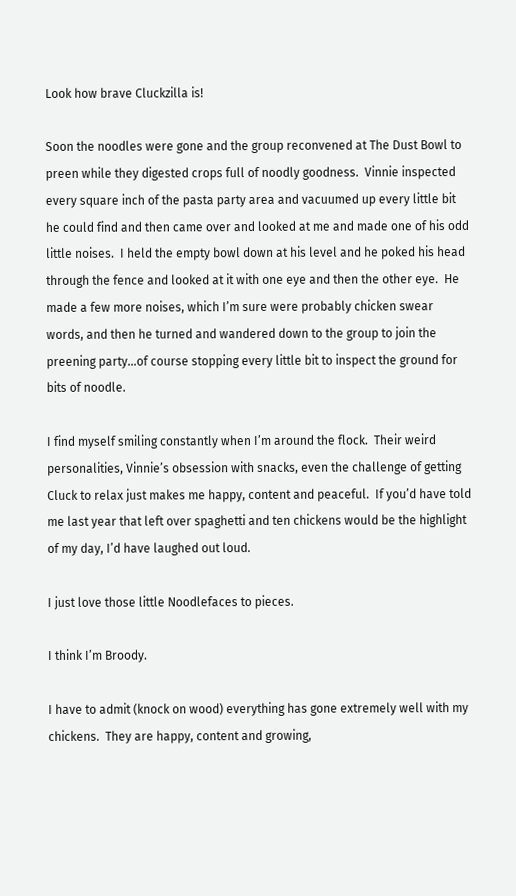Look how brave Cluckzilla is!

Soon the noodles were gone and the group reconvened at The Dust Bowl to preen while they digested crops full of noodly goodness.  Vinnie inspected every square inch of the pasta party area and vacuumed up every little bit he could find and then came over and looked at me and made one of his odd little noises.  I held the empty bowl down at his level and he poked his head through the fence and looked at it with one eye and then the other eye.  He made a few more noises, which I’m sure were probably chicken swear words, and then he turned and wandered down to the group to join the preening party…of course stopping every little bit to inspect the ground for bits of noodle.

I find myself smiling constantly when I’m around the flock.  Their weird personalities, Vinnie’s obsession with snacks, even the challenge of getting Cluck to relax just makes me happy, content and peaceful.  If you’d have told me last year that left over spaghetti and ten chickens would be the highlight of my day, I’d have laughed out loud.

I just love those little Noodlefaces to pieces.

I think I’m Broody.

I have to admit (knock on wood) everything has gone extremely well with my chickens.  They are happy, content and growing,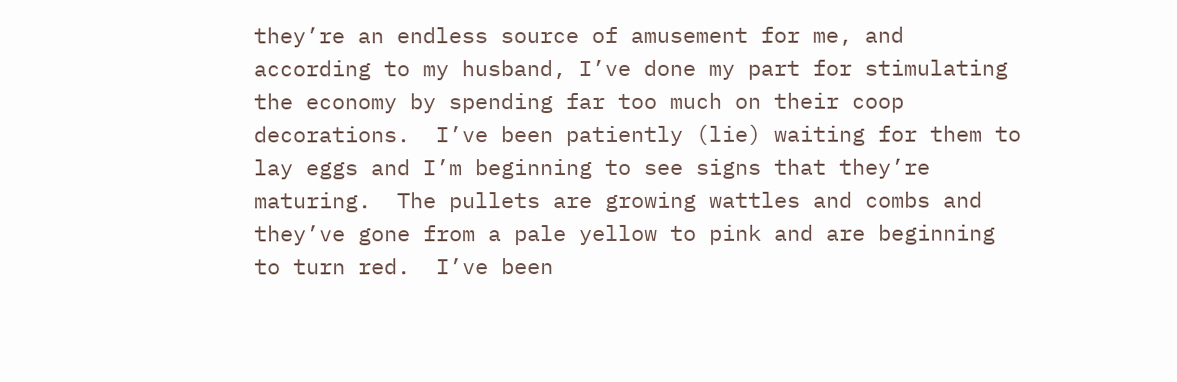they’re an endless source of amusement for me, and according to my husband, I’ve done my part for stimulating the economy by spending far too much on their coop decorations.  I’ve been patiently (lie) waiting for them to lay eggs and I’m beginning to see signs that they’re maturing.  The pullets are growing wattles and combs and they’ve gone from a pale yellow to pink and are beginning to turn red.  I’ve been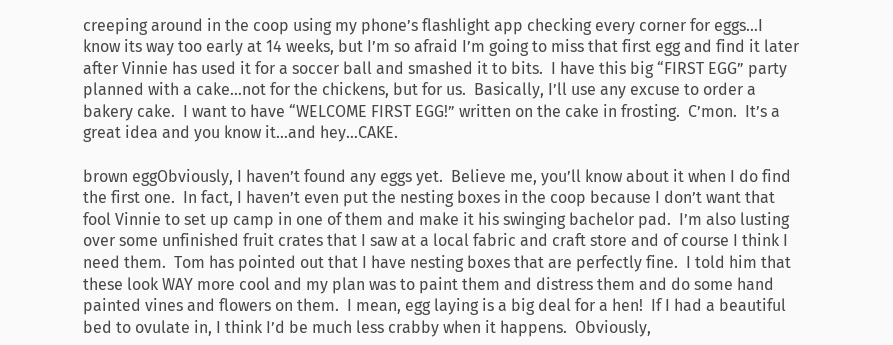creeping around in the coop using my phone’s flashlight app checking every corner for eggs…I know its way too early at 14 weeks, but I’m so afraid I’m going to miss that first egg and find it later after Vinnie has used it for a soccer ball and smashed it to bits.  I have this big “FIRST EGG” party planned with a cake…not for the chickens, but for us.  Basically, I’ll use any excuse to order a bakery cake.  I want to have “WELCOME FIRST EGG!” written on the cake in frosting.  C’mon.  It’s a great idea and you know it…and hey…CAKE.

brown eggObviously, I haven’t found any eggs yet.  Believe me, you’ll know about it when I do find the first one.  In fact, I haven’t even put the nesting boxes in the coop because I don’t want that fool Vinnie to set up camp in one of them and make it his swinging bachelor pad.  I’m also lusting over some unfinished fruit crates that I saw at a local fabric and craft store and of course I think I need them.  Tom has pointed out that I have nesting boxes that are perfectly fine.  I told him that these look WAY more cool and my plan was to paint them and distress them and do some hand painted vines and flowers on them.  I mean, egg laying is a big deal for a hen!  If I had a beautiful bed to ovulate in, I think I’d be much less crabby when it happens.  Obviously,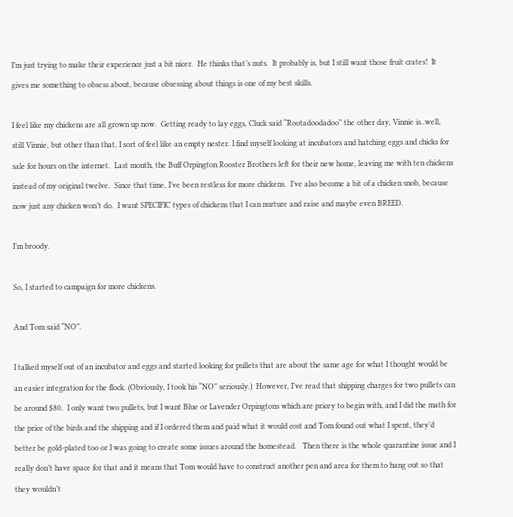I’m just trying to make their experience just a bit nicer.  He thinks that’s nuts.  It probably is, but I still want those fruit crates!  It gives me something to obsess about, because obsessing about things is one of my best skills.

I feel like my chickens are all grown up now.  Getting ready to lay eggs, Cluck said “Rootadoodadoo” the other day, Vinnie is..well, still Vinnie, but other than that, I sort of feel like an empty nester. I find myself looking at incubators and hatching eggs and chicks for sale for hours on the internet.  Last month, the Buff Orpington Rooster Brothers left for their new home, leaving me with ten chickens instead of my original twelve.  Since that time, I’ve been restless for more chickens.  I’ve also become a bit of a chicken snob, because now just any chicken won’t do.  I want SPECIFIC types of chickens that I can nurture and raise and maybe even BREED.

I’m broody.

So, I started to campaign for more chickens.

And Tom said “NO”.

I talked myself out of an incubator and eggs and started looking for pullets that are about the same age for what I thought would be an easier integration for the flock. (Obviously, I took his “NO” seriously.)  However, I’ve read that shipping charges for two pullets can be around $80.  I only want two pullets, but I want Blue or Lavender Orpingtons which are pricey to begin with, and I did the math for the price of the birds and the shipping and if I ordered them and paid what it would cost and Tom found out what I spent, they’d better be gold-plated too or I was going to create some issues around the homestead.   Then there is the whole quarantine issue and I really don’t have space for that and it means that Tom would have to construct another pen and area for them to hang out so that they wouldn’t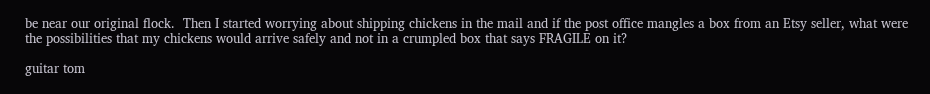be near our original flock.  Then I started worrying about shipping chickens in the mail and if the post office mangles a box from an Etsy seller, what were the possibilities that my chickens would arrive safely and not in a crumpled box that says FRAGILE on it?

guitar tom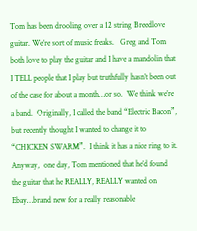Tom has been drooling over a 12 string Breedlove guitar. We’re sort of music freaks.   Greg and Tom both love to play the guitar and I have a mandolin that I TELL people that I play but truthfully hasn’t been out of the case for about a month…or so.  We think we’re a band.  Originally, I called the band “Electric Bacon”, but recently thought I wanted to change it to “CHICKEN SWARM”.  I think it has a nice ring to it.  Anyway,  one day, Tom mentioned that he’d found the guitar that he REALLY, REALLY wanted on Ebay…brand new for a really reasonable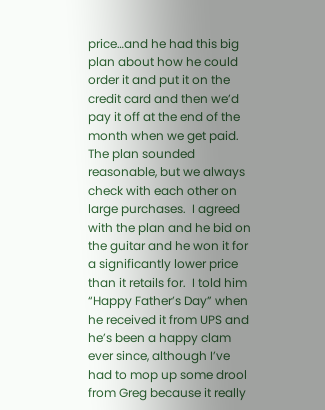price…and he had this big plan about how he could order it and put it on the credit card and then we’d pay it off at the end of the month when we get paid.  The plan sounded reasonable, but we always check with each other on large purchases.  I agreed with the plan and he bid on the guitar and he won it for a significantly lower price than it retails for.  I told him “Happy Father’s Day” when he received it from UPS and he’s been a happy clam ever since, although I’ve had to mop up some drool from Greg because it really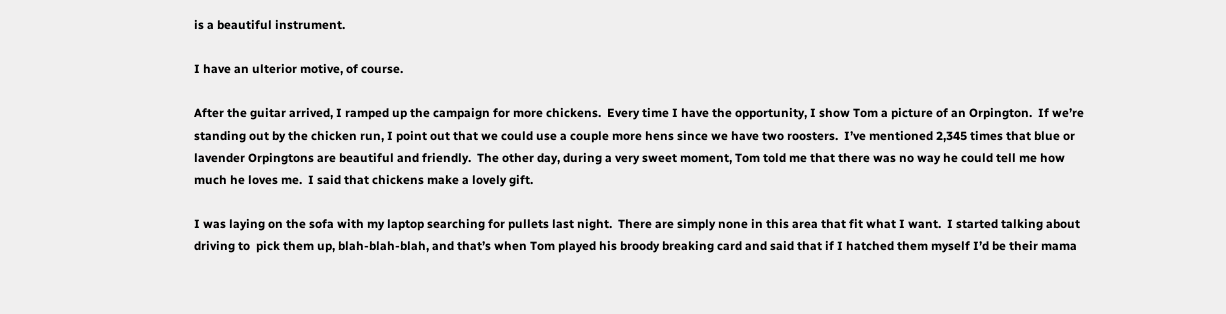is a beautiful instrument.

I have an ulterior motive, of course.

After the guitar arrived, I ramped up the campaign for more chickens.  Every time I have the opportunity, I show Tom a picture of an Orpington.  If we’re standing out by the chicken run, I point out that we could use a couple more hens since we have two roosters.  I’ve mentioned 2,345 times that blue or lavender Orpingtons are beautiful and friendly.  The other day, during a very sweet moment, Tom told me that there was no way he could tell me how much he loves me.  I said that chickens make a lovely gift.

I was laying on the sofa with my laptop searching for pullets last night.  There are simply none in this area that fit what I want.  I started talking about driving to  pick them up, blah-blah-blah, and that’s when Tom played his broody breaking card and said that if I hatched them myself I’d be their mama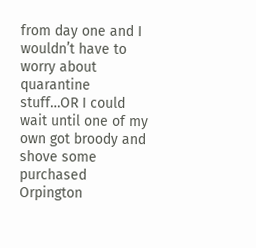from day one and I wouldn’t have to worry about quarantine stuff…OR I could wait until one of my own got broody and shove some purchased Orpington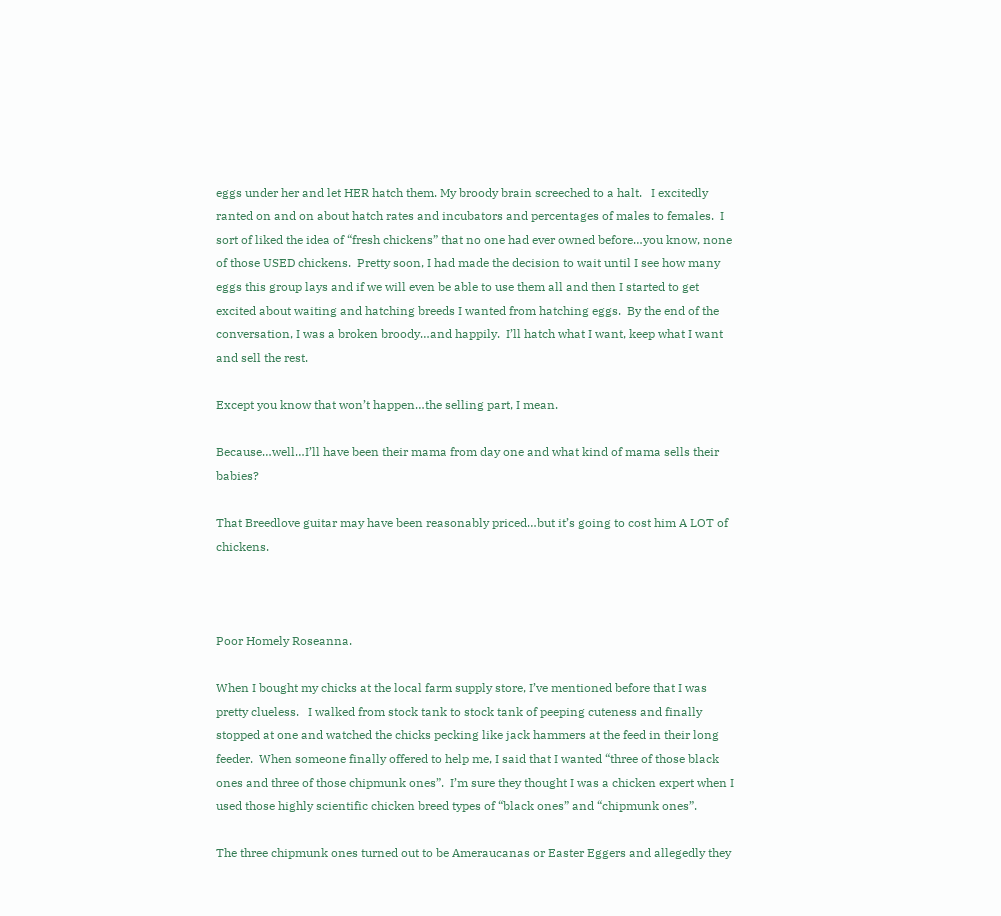eggs under her and let HER hatch them. My broody brain screeched to a halt.   I excitedly ranted on and on about hatch rates and incubators and percentages of males to females.  I sort of liked the idea of “fresh chickens” that no one had ever owned before…you know, none of those USED chickens.  Pretty soon, I had made the decision to wait until I see how many eggs this group lays and if we will even be able to use them all and then I started to get excited about waiting and hatching breeds I wanted from hatching eggs.  By the end of the conversation, I was a broken broody…and happily.  I’ll hatch what I want, keep what I want and sell the rest.

Except you know that won’t happen…the selling part, I mean.

Because…well…I’ll have been their mama from day one and what kind of mama sells their babies?

That Breedlove guitar may have been reasonably priced…but it’s going to cost him A LOT of chickens.



Poor Homely Roseanna.

When I bought my chicks at the local farm supply store, I’ve mentioned before that I was pretty clueless.   I walked from stock tank to stock tank of peeping cuteness and finally stopped at one and watched the chicks pecking like jack hammers at the feed in their long feeder.  When someone finally offered to help me, I said that I wanted “three of those black ones and three of those chipmunk ones”.  I’m sure they thought I was a chicken expert when I used those highly scientific chicken breed types of “black ones” and “chipmunk ones”.

The three chipmunk ones turned out to be Ameraucanas or Easter Eggers and allegedly they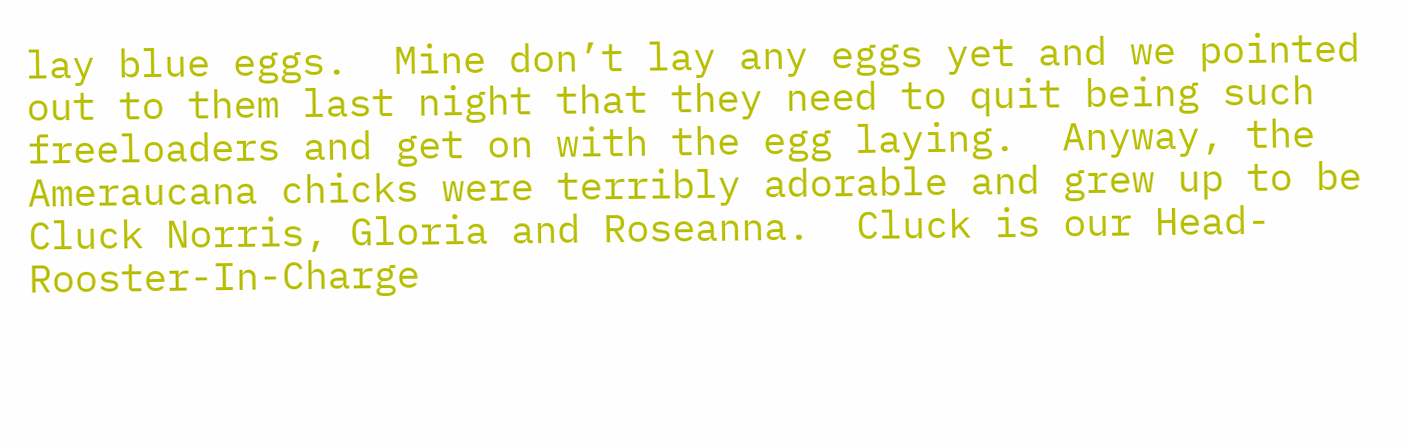lay blue eggs.  Mine don’t lay any eggs yet and we pointed out to them last night that they need to quit being such freeloaders and get on with the egg laying.  Anyway, the Ameraucana chicks were terribly adorable and grew up to be Cluck Norris, Gloria and Roseanna.  Cluck is our Head-Rooster-In-Charge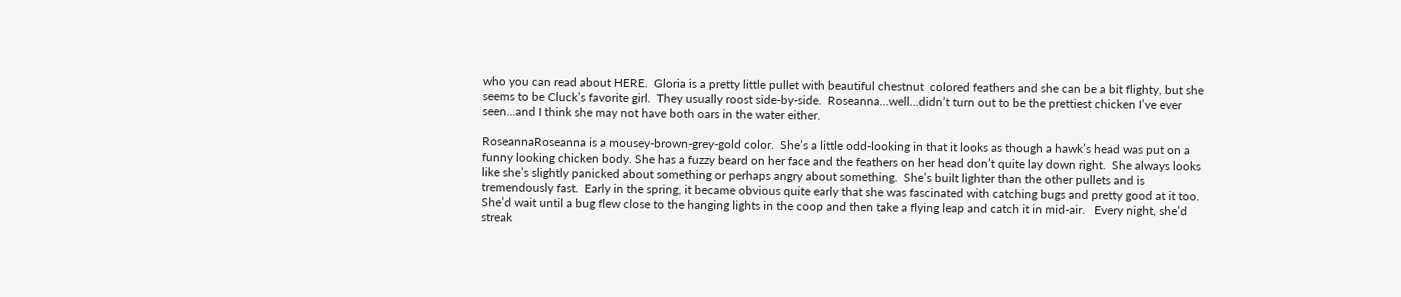who you can read about HERE.  Gloria is a pretty little pullet with beautiful chestnut  colored feathers and she can be a bit flighty, but she seems to be Cluck’s favorite girl.  They usually roost side-by-side.  Roseanna…well…didn’t turn out to be the prettiest chicken I’ve ever seen…and I think she may not have both oars in the water either.

RoseannaRoseanna is a mousey-brown-grey-gold color.  She’s a little odd-looking in that it looks as though a hawk’s head was put on a funny looking chicken body. She has a fuzzy beard on her face and the feathers on her head don’t quite lay down right.  She always looks like she’s slightly panicked about something or perhaps angry about something.  She’s built lighter than the other pullets and is tremendously fast.  Early in the spring, it became obvious quite early that she was fascinated with catching bugs and pretty good at it too.  She’d wait until a bug flew close to the hanging lights in the coop and then take a flying leap and catch it in mid-air.   Every night, she’d streak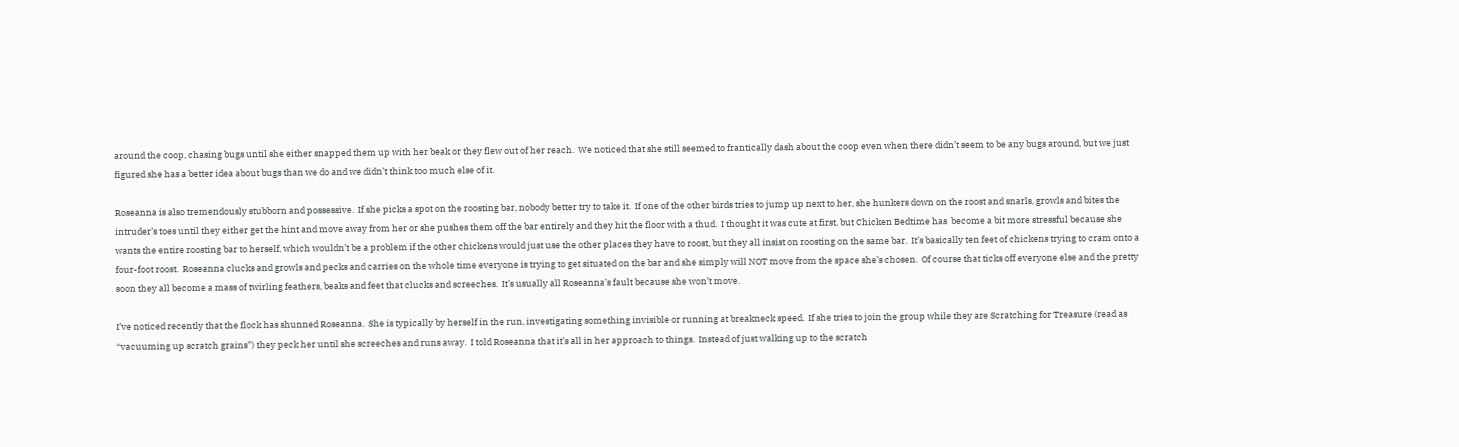around the coop, chasing bugs until she either snapped them up with her beak or they flew out of her reach.  We noticed that she still seemed to frantically dash about the coop even when there didn’t seem to be any bugs around, but we just figured she has a better idea about bugs than we do and we didn’t think too much else of it.

Roseanna is also tremendously stubborn and possessive.  If she picks a spot on the roosting bar, nobody better try to take it.  If one of the other birds tries to jump up next to her, she hunkers down on the roost and snarls, growls and bites the intruder’s toes until they either get the hint and move away from her or she pushes them off the bar entirely and they hit the floor with a thud.  I thought it was cute at first, but Chicken Bedtime has  become a bit more stressful because she wants the entire roosting bar to herself, which wouldn’t be a problem if the other chickens would just use the other places they have to roost, but they all insist on roosting on the same bar.  It’s basically ten feet of chickens trying to cram onto a four-foot roost.  Roseanna clucks and growls and pecks and carries on the whole time everyone is trying to get situated on the bar and she simply will NOT move from the space she’s chosen.  Of course that ticks off everyone else and the pretty soon they all become a mass of twirling feathers, beaks and feet that clucks and screeches.  It’s usually all Roseanna’s fault because she won’t move.

I’ve noticed recently that the flock has shunned Roseanna.  She is typically by herself in the run, investigating something invisible or running at breakneck speed.  If she tries to join the group while they are Scratching for Treasure (read as “vacuuming up scratch grains”) they peck her until she screeches and runs away.  I told Roseanna that it’s all in her approach to things.  Instead of just walking up to the scratch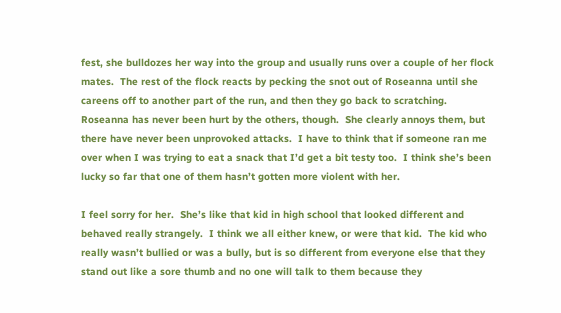fest, she bulldozes her way into the group and usually runs over a couple of her flock mates.  The rest of the flock reacts by pecking the snot out of Roseanna until she careens off to another part of the run, and then they go back to scratching.  Roseanna has never been hurt by the others, though.  She clearly annoys them, but there have never been unprovoked attacks.  I have to think that if someone ran me over when I was trying to eat a snack that I’d get a bit testy too.  I think she’s been lucky so far that one of them hasn’t gotten more violent with her.

I feel sorry for her.  She’s like that kid in high school that looked different and behaved really strangely.  I think we all either knew, or were that kid.  The kid who really wasn’t bullied or was a bully, but is so different from everyone else that they stand out like a sore thumb and no one will talk to them because they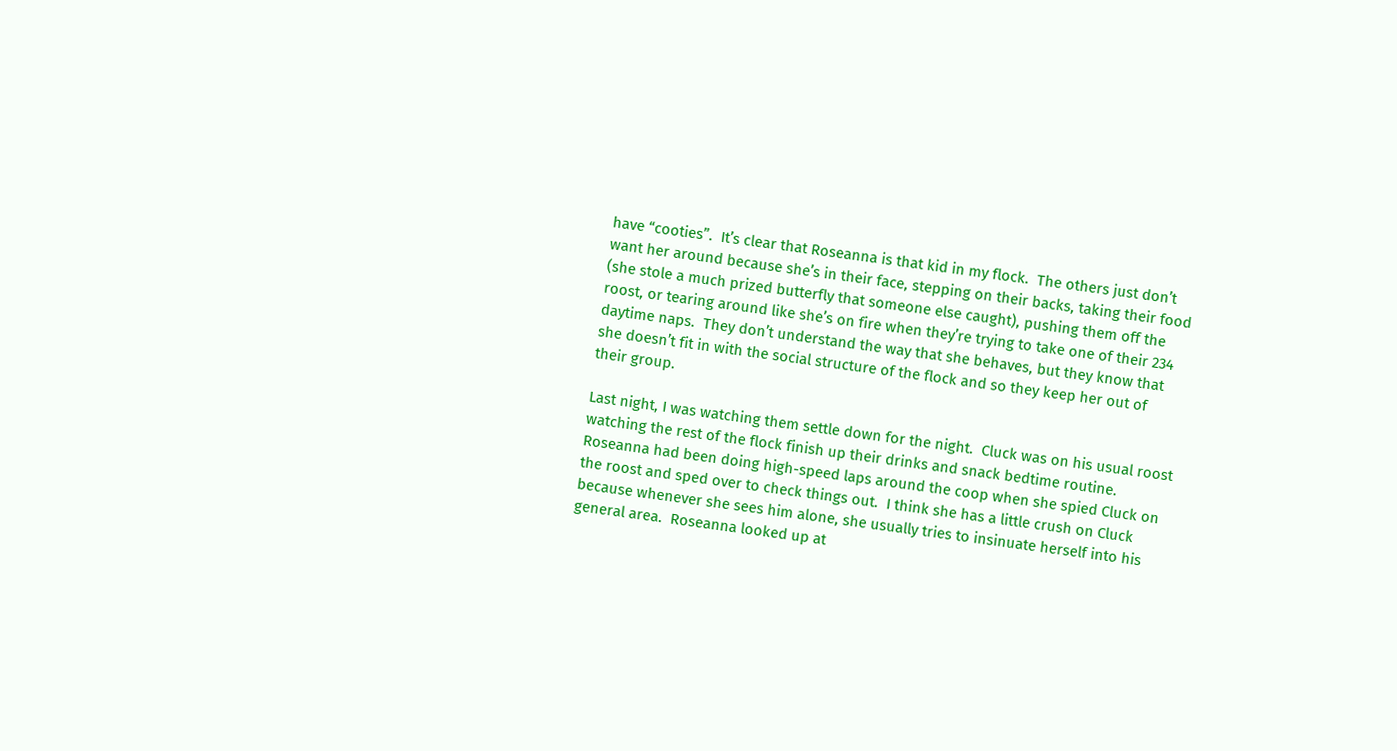have “cooties”.  It’s clear that Roseanna is that kid in my flock.  The others just don’t want her around because she’s in their face, stepping on their backs, taking their food (she stole a much prized butterfly that someone else caught), pushing them off the roost, or tearing around like she’s on fire when they’re trying to take one of their 234 daytime naps.  They don’t understand the way that she behaves, but they know that she doesn’t fit in with the social structure of the flock and so they keep her out of their group.

Last night, I was watching them settle down for the night.  Cluck was on his usual roost watching the rest of the flock finish up their drinks and snack bedtime routine.  Roseanna had been doing high-speed laps around the coop when she spied Cluck on the roost and sped over to check things out.  I think she has a little crush on Cluck because whenever she sees him alone, she usually tries to insinuate herself into his general area.  Roseanna looked up at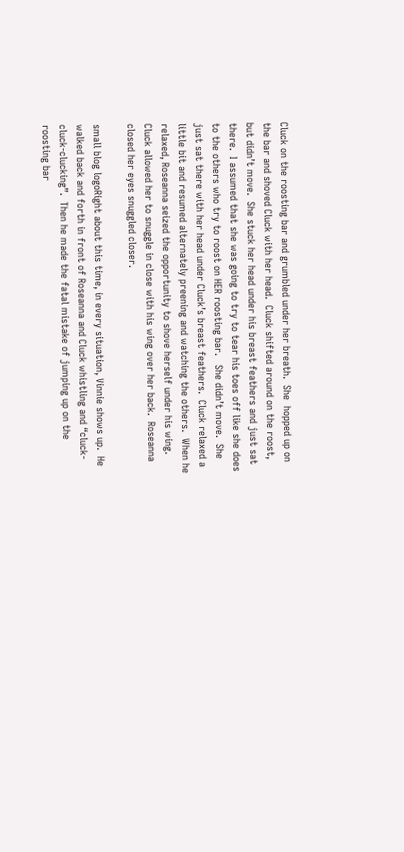Cluck on the roosting bar and grumbled under her breath.  She  hopped up on the bar and shoved Cluck with her head.  Cluck shifted around on the roost, but didn’t move.  She stuck her head under his breast feathers and just sat there.  I assumed that she was going to try to tear his toes off like she does to the others who try to roost on HER roosting bar.   She didn’t move.  She just sat there with her head under Cluck’s breast feathers.  Cluck relaxed a little bit and resumed alternately preening and watching the others.  When he relaxed, Roseanna seized the opportunity to shove herself under his wing.  Cluck allowed her to snuggle in close with his wing over her back.  Roseanna closed her eyes snuggled closer.

small blog logoRight about this time, in every situation, Vinnie shows up.  He walked back and forth in front of Roseanna and Cluck whistling and “cluck-cluck-clucking”.  Then he made the fatal mistake of jumping up on the roosting bar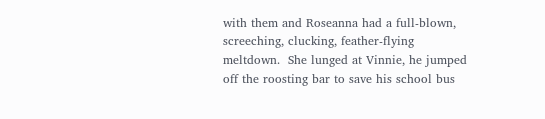with them and Roseanna had a full-blown,  screeching, clucking, feather-flying meltdown.  She lunged at Vinnie, he jumped off the roosting bar to save his school bus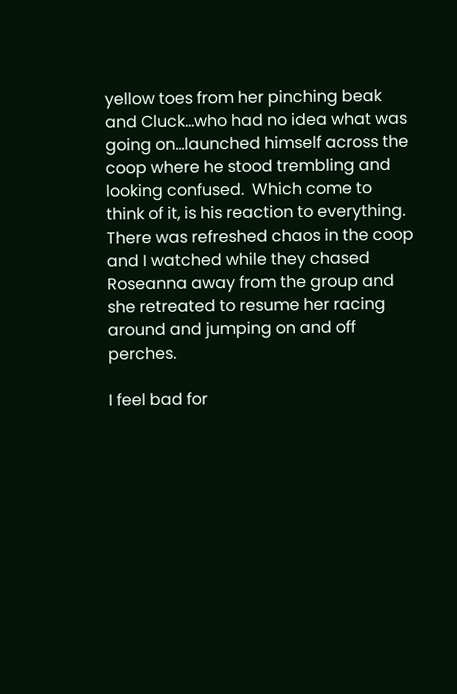yellow toes from her pinching beak and Cluck…who had no idea what was going on…launched himself across the coop where he stood trembling and looking confused.  Which come to think of it, is his reaction to everything.  There was refreshed chaos in the coop and I watched while they chased Roseanna away from the group and she retreated to resume her racing around and jumping on and off perches.

I feel bad for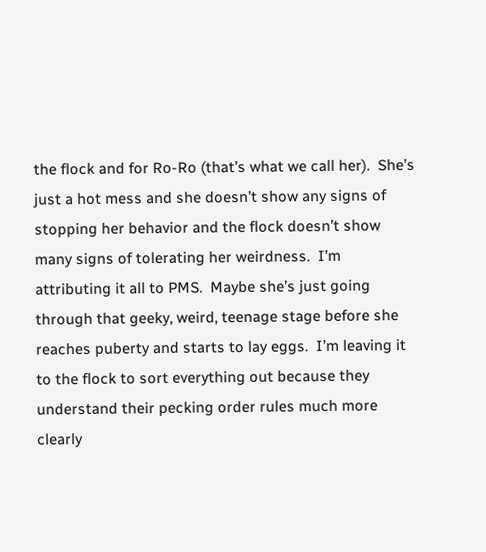the flock and for Ro-Ro (that’s what we call her).  She’s just a hot mess and she doesn’t show any signs of stopping her behavior and the flock doesn’t show many signs of tolerating her weirdness.  I’m attributing it all to PMS.  Maybe she’s just going through that geeky, weird, teenage stage before she reaches puberty and starts to lay eggs.  I’m leaving it to the flock to sort everything out because they understand their pecking order rules much more clearly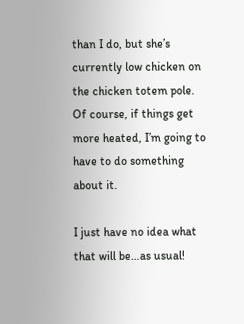than I do, but she’s currently low chicken on the chicken totem pole.  Of course, if things get more heated, I’m going to have to do something about it.

I just have no idea what that will be…as usual!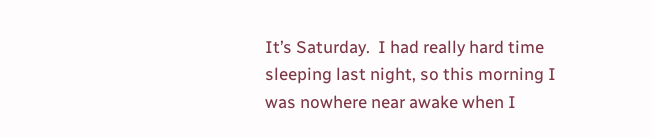It’s Saturday.  I had really hard time sleeping last night, so this morning I was nowhere near awake when I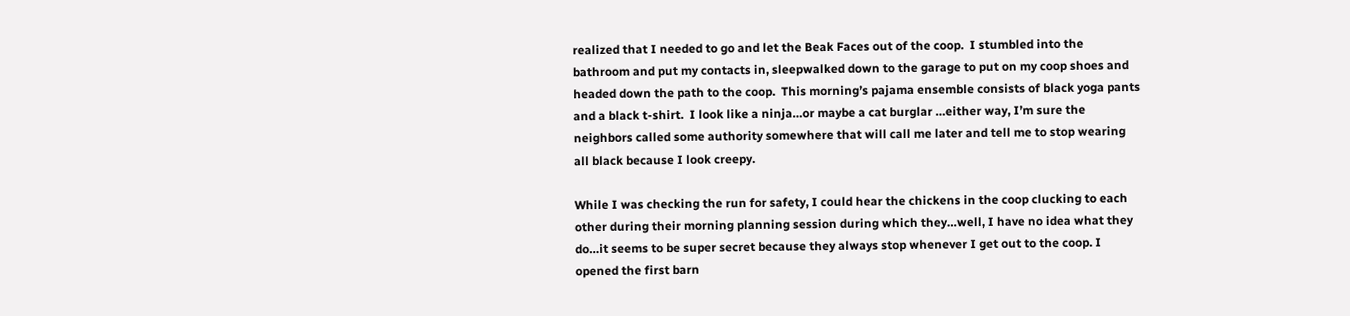realized that I needed to go and let the Beak Faces out of the coop.  I stumbled into the bathroom and put my contacts in, sleepwalked down to the garage to put on my coop shoes and headed down the path to the coop.  This morning’s pajama ensemble consists of black yoga pants and a black t-shirt.  I look like a ninja…or maybe a cat burglar …either way, I’m sure the neighbors called some authority somewhere that will call me later and tell me to stop wearing all black because I look creepy.

While I was checking the run for safety, I could hear the chickens in the coop clucking to each other during their morning planning session during which they…well, I have no idea what they do…it seems to be super secret because they always stop whenever I get out to the coop. I opened the first barn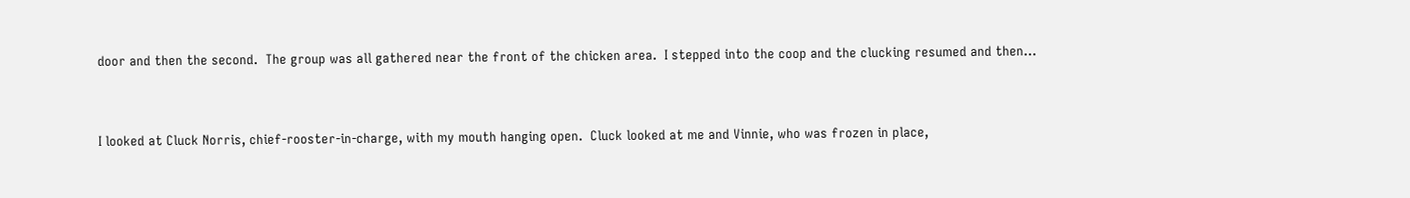door and then the second.  The group was all gathered near the front of the chicken area.  I stepped into the coop and the clucking resumed and then…


I looked at Cluck Norris, chief-rooster-in-charge, with my mouth hanging open.  Cluck looked at me and Vinnie, who was frozen in place,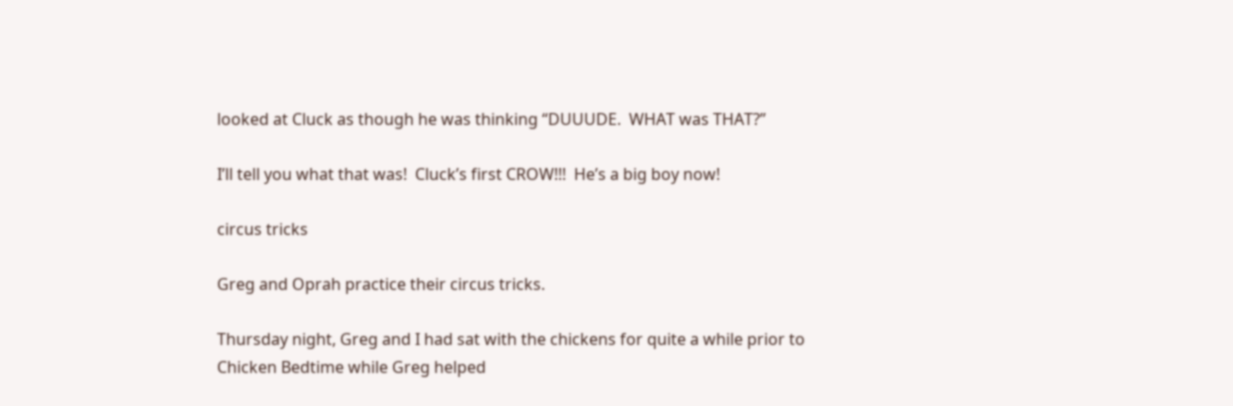looked at Cluck as though he was thinking “DUUUDE.  WHAT was THAT?”

I’ll tell you what that was!  Cluck’s first CROW!!!  He’s a big boy now!

circus tricks

Greg and Oprah practice their circus tricks.

Thursday night, Greg and I had sat with the chickens for quite a while prior to Chicken Bedtime while Greg helped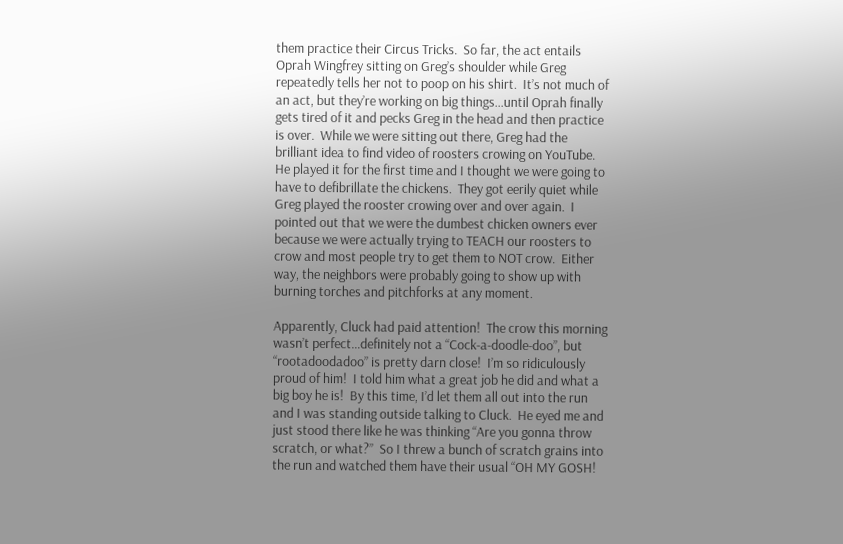them practice their Circus Tricks.  So far, the act entails Oprah Wingfrey sitting on Greg’s shoulder while Greg repeatedly tells her not to poop on his shirt.  It’s not much of an act, but they’re working on big things…until Oprah finally gets tired of it and pecks Greg in the head and then practice is over.  While we were sitting out there, Greg had the brilliant idea to find video of roosters crowing on YouTube.  He played it for the first time and I thought we were going to have to defibrillate the chickens.  They got eerily quiet while Greg played the rooster crowing over and over again.  I pointed out that we were the dumbest chicken owners ever because we were actually trying to TEACH our roosters to crow and most people try to get them to NOT crow.  Either way, the neighbors were probably going to show up with burning torches and pitchforks at any moment.

Apparently, Cluck had paid attention!  The crow this morning wasn’t perfect…definitely not a “Cock-a-doodle-doo”, but “rootadoodadoo” is pretty darn close!  I’m so ridiculously proud of him!  I told him what a great job he did and what a big boy he is!  By this time, I’d let them all out into the run and I was standing outside talking to Cluck.  He eyed me and just stood there like he was thinking “Are you gonna throw scratch, or what?”  So I threw a bunch of scratch grains into the run and watched them have their usual “OH MY GOSH!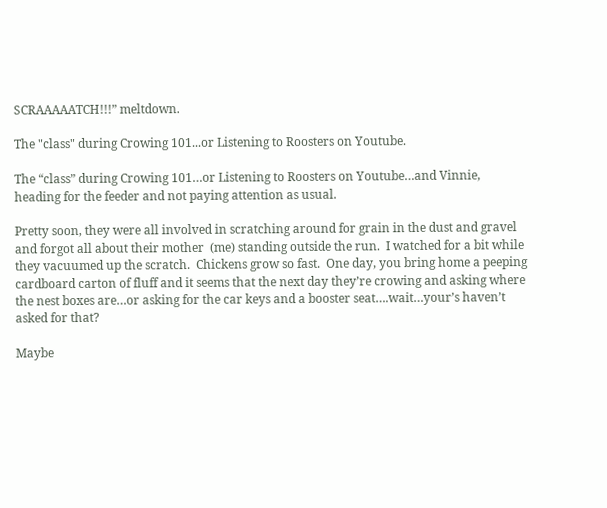SCRAAAAATCH!!!” meltdown.

The "class" during Crowing 101...or Listening to Roosters on Youtube.

The “class” during Crowing 101…or Listening to Roosters on Youtube…and Vinnie, heading for the feeder and not paying attention as usual.

Pretty soon, they were all involved in scratching around for grain in the dust and gravel and forgot all about their mother  (me) standing outside the run.  I watched for a bit while they vacuumed up the scratch.  Chickens grow so fast.  One day, you bring home a peeping cardboard carton of fluff and it seems that the next day they’re crowing and asking where the nest boxes are…or asking for the car keys and a booster seat….wait…your’s haven’t asked for that?

Maybe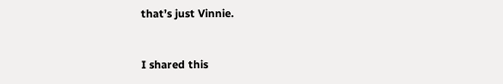that’s just Vinnie.


I shared this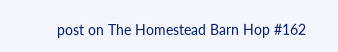post on The Homestead Barn Hop #162